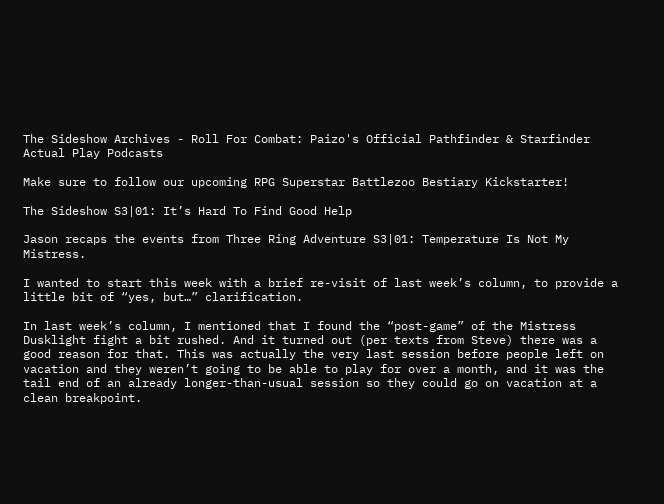The Sideshow Archives - Roll For Combat: Paizo's Official Pathfinder & Starfinder Actual Play Podcasts

Make sure to follow our upcoming RPG Superstar Battlezoo Bestiary Kickstarter!

The Sideshow S3|01: It’s Hard To Find Good Help

Jason recaps the events from Three Ring Adventure S3|01: Temperature Is Not My Mistress.

I wanted to start this week with a brief re-visit of last week’s column, to provide a little bit of “yes, but…” clarification.

In last week’s column, I mentioned that I found the “post-game” of the Mistress Dusklight fight a bit rushed. And it turned out (per texts from Steve) there was a good reason for that. This was actually the very last session before people left on vacation and they weren’t going to be able to play for over a month, and it was the tail end of an already longer-than-usual session so they could go on vacation at a clean breakpoint.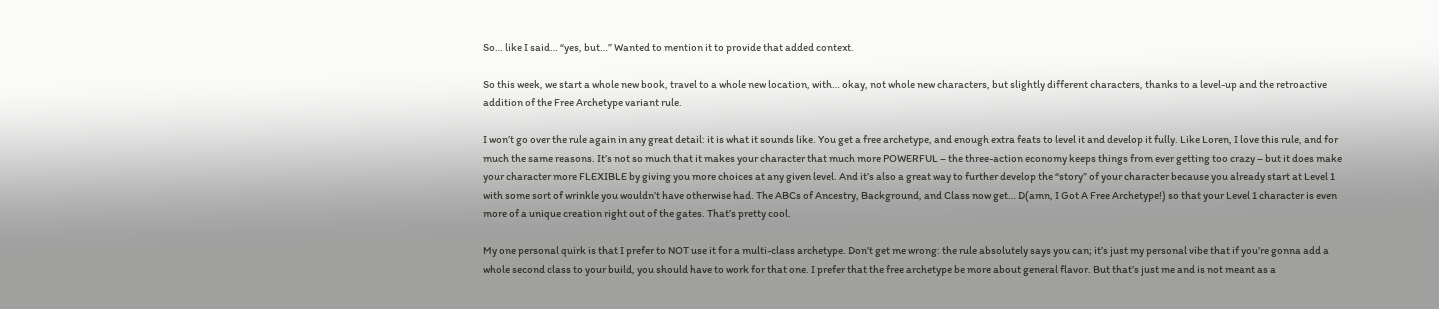So… like I said… “yes, but…” Wanted to mention it to provide that added context.

So this week, we start a whole new book, travel to a whole new location, with… okay, not whole new characters, but slightly different characters, thanks to a level-up and the retroactive addition of the Free Archetype variant rule.

I won’t go over the rule again in any great detail: it is what it sounds like. You get a free archetype, and enough extra feats to level it and develop it fully. Like Loren, I love this rule, and for much the same reasons. It’s not so much that it makes your character that much more POWERFUL – the three-action economy keeps things from ever getting too crazy – but it does make your character more FLEXIBLE by giving you more choices at any given level. And it’s also a great way to further develop the “story” of your character because you already start at Level 1 with some sort of wrinkle you wouldn’t have otherwise had. The ABCs of Ancestry, Background, and Class now get… D(amn, I Got A Free Archetype!) so that your Level 1 character is even more of a unique creation right out of the gates. That’s pretty cool.

My one personal quirk is that I prefer to NOT use it for a multi-class archetype. Don’t get me wrong: the rule absolutely says you can; it’s just my personal vibe that if you’re gonna add a whole second class to your build, you should have to work for that one. I prefer that the free archetype be more about general flavor. But that’s just me and is not meant as a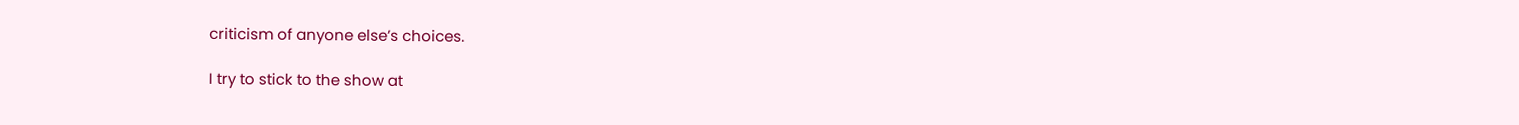criticism of anyone else’s choices.

I try to stick to the show at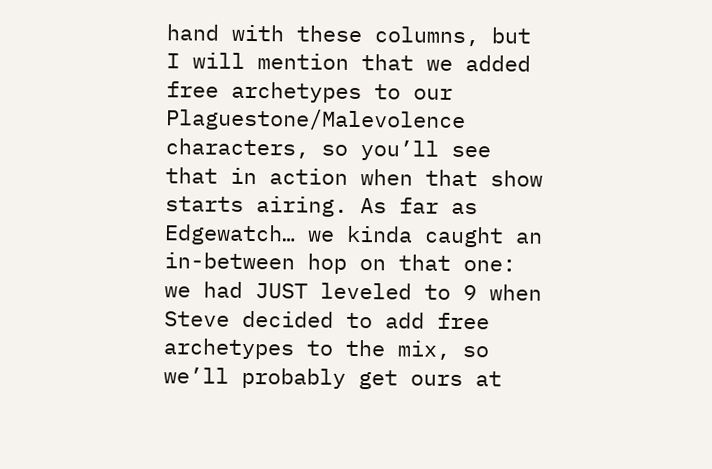hand with these columns, but I will mention that we added free archetypes to our Plaguestone/Malevolence characters, so you’ll see that in action when that show starts airing. As far as Edgewatch… we kinda caught an in-between hop on that one: we had JUST leveled to 9 when Steve decided to add free archetypes to the mix, so we’ll probably get ours at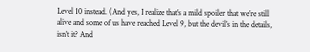Level 10 instead. (And yes, I realize that’s a mild spoiler that we’re still alive and some of us have reached Level 9, but the devil’s in the details, isn’t it? And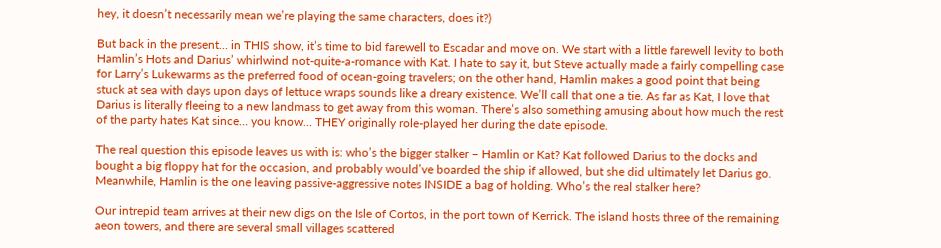hey, it doesn’t necessarily mean we’re playing the same characters, does it?)

But back in the present… in THIS show, it’s time to bid farewell to Escadar and move on. We start with a little farewell levity to both Hamlin’s Hots and Darius’ whirlwind not-quite-a-romance with Kat. I hate to say it, but Steve actually made a fairly compelling case for Larry’s Lukewarms as the preferred food of ocean-going travelers; on the other hand, Hamlin makes a good point that being stuck at sea with days upon days of lettuce wraps sounds like a dreary existence. We’ll call that one a tie. As far as Kat, I love that Darius is literally fleeing to a new landmass to get away from this woman. There’s also something amusing about how much the rest of the party hates Kat since… you know… THEY originally role-played her during the date episode.

The real question this episode leaves us with is: who’s the bigger stalker – Hamlin or Kat? Kat followed Darius to the docks and bought a big floppy hat for the occasion, and probably would’ve boarded the ship if allowed, but she did ultimately let Darius go. Meanwhile, Hamlin is the one leaving passive-aggressive notes INSIDE a bag of holding. Who’s the real stalker here?

Our intrepid team arrives at their new digs on the Isle of Cortos, in the port town of Kerrick. The island hosts three of the remaining aeon towers, and there are several small villages scattered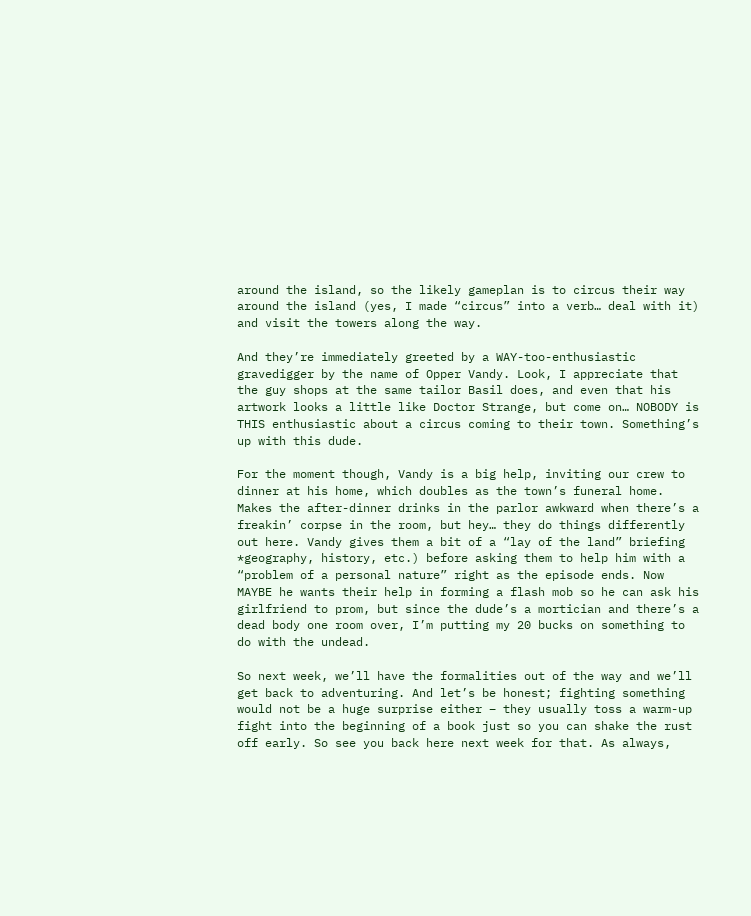around the island, so the likely gameplan is to circus their way around the island (yes, I made “circus” into a verb… deal with it) and visit the towers along the way.

And they’re immediately greeted by a WAY-too-enthusiastic gravedigger by the name of Opper Vandy. Look, I appreciate that the guy shops at the same tailor Basil does, and even that his artwork looks a little like Doctor Strange, but come on… NOBODY is THIS enthusiastic about a circus coming to their town. Something’s up with this dude.

For the moment though, Vandy is a big help, inviting our crew to dinner at his home, which doubles as the town’s funeral home. Makes the after-dinner drinks in the parlor awkward when there’s a freakin’ corpse in the room, but hey… they do things differently out here. Vandy gives them a bit of a “lay of the land” briefing *geography, history, etc.) before asking them to help him with a “problem of a personal nature” right as the episode ends. Now MAYBE he wants their help in forming a flash mob so he can ask his girlfriend to prom, but since the dude’s a mortician and there’s a dead body one room over, I’m putting my 20 bucks on something to do with the undead.

So next week, we’ll have the formalities out of the way and we’ll get back to adventuring. And let’s be honest; fighting something would not be a huge surprise either – they usually toss a warm-up fight into the beginning of a book just so you can shake the rust off early. So see you back here next week for that. As always,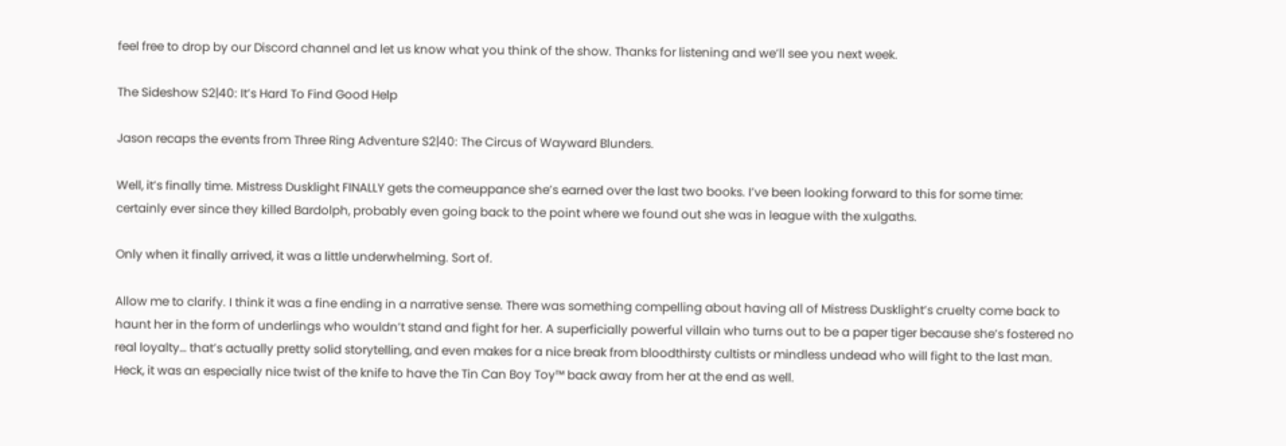feel free to drop by our Discord channel and let us know what you think of the show. Thanks for listening and we’ll see you next week.

The Sideshow S2|40: It’s Hard To Find Good Help

Jason recaps the events from Three Ring Adventure S2|40: The Circus of Wayward Blunders.

Well, it’s finally time. Mistress Dusklight FINALLY gets the comeuppance she’s earned over the last two books. I’ve been looking forward to this for some time: certainly ever since they killed Bardolph, probably even going back to the point where we found out she was in league with the xulgaths.

Only when it finally arrived, it was a little underwhelming. Sort of.

Allow me to clarify. I think it was a fine ending in a narrative sense. There was something compelling about having all of Mistress Dusklight’s cruelty come back to haunt her in the form of underlings who wouldn’t stand and fight for her. A superficially powerful villain who turns out to be a paper tiger because she’s fostered no real loyalty… that’s actually pretty solid storytelling, and even makes for a nice break from bloodthirsty cultists or mindless undead who will fight to the last man. Heck, it was an especially nice twist of the knife to have the Tin Can Boy Toy™ back away from her at the end as well.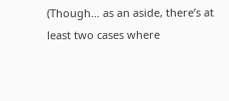(Though… as an aside, there’s at least two cases where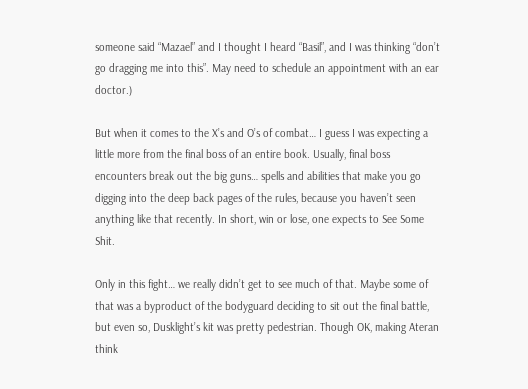someone said “Mazael” and I thought I heard “Basil”, and I was thinking “don’t go dragging me into this”. May need to schedule an appointment with an ear doctor.)

But when it comes to the X’s and O’s of combat… I guess I was expecting a little more from the final boss of an entire book. Usually, final boss encounters break out the big guns… spells and abilities that make you go digging into the deep back pages of the rules, because you haven’t seen anything like that recently. In short, win or lose, one expects to See Some Shit.

Only in this fight… we really didn’t get to see much of that. Maybe some of that was a byproduct of the bodyguard deciding to sit out the final battle, but even so, Dusklight’s kit was pretty pedestrian. Though OK, making Ateran think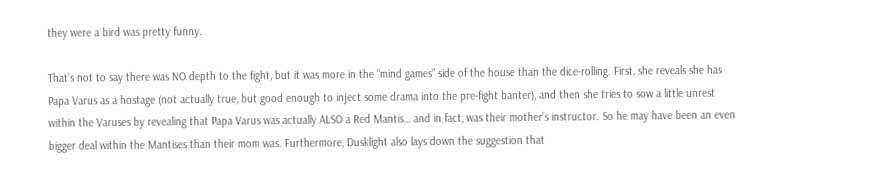they were a bird was pretty funny.

That’s not to say there was NO depth to the fight, but it was more in the “mind games” side of the house than the dice-rolling. First, she reveals she has Papa Varus as a hostage (not actually true, but good enough to inject some drama into the pre-fight banter), and then she tries to sow a little unrest within the Varuses by revealing that Papa Varus was actually ALSO a Red Mantis… and in fact, was their mother’s instructor. So he may have been an even bigger deal within the Mantises than their mom was. Furthermore, Dusklight also lays down the suggestion that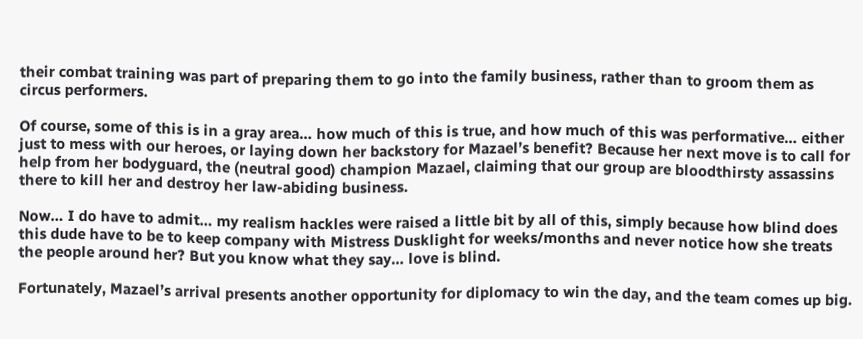their combat training was part of preparing them to go into the family business, rather than to groom them as circus performers.

Of course, some of this is in a gray area… how much of this is true, and how much of this was performative… either just to mess with our heroes, or laying down her backstory for Mazael’s benefit? Because her next move is to call for help from her bodyguard, the (neutral good) champion Mazael, claiming that our group are bloodthirsty assassins there to kill her and destroy her law-abiding business.

Now… I do have to admit… my realism hackles were raised a little bit by all of this, simply because how blind does this dude have to be to keep company with Mistress Dusklight for weeks/months and never notice how she treats the people around her? But you know what they say… love is blind.

Fortunately, Mazael’s arrival presents another opportunity for diplomacy to win the day, and the team comes up big.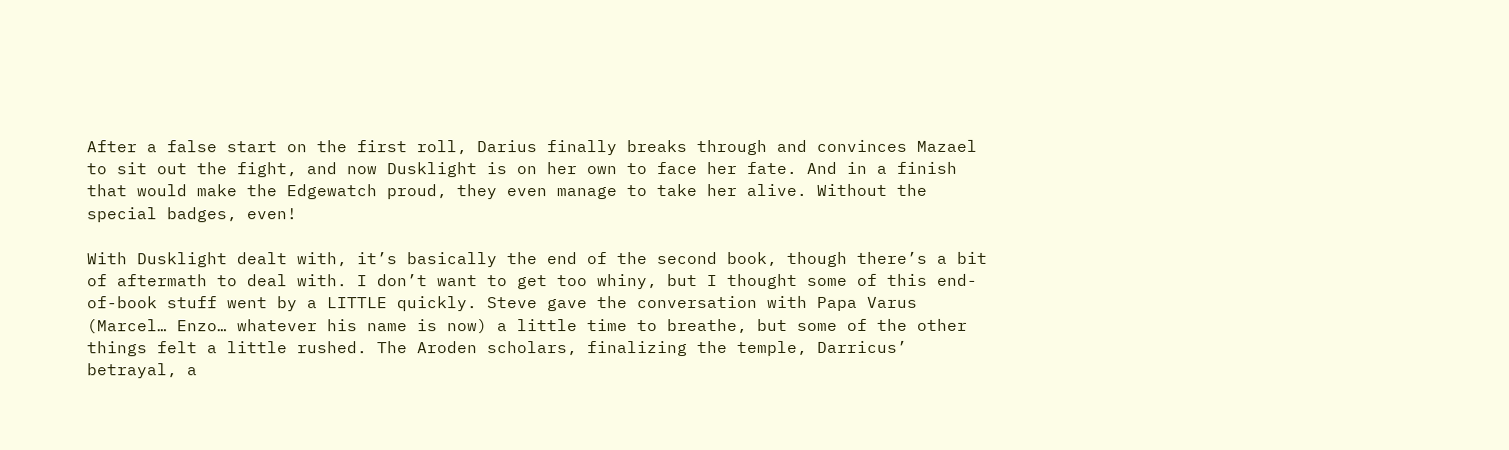After a false start on the first roll, Darius finally breaks through and convinces Mazael to sit out the fight, and now Dusklight is on her own to face her fate. And in a finish that would make the Edgewatch proud, they even manage to take her alive. Without the special badges, even!

With Dusklight dealt with, it’s basically the end of the second book, though there’s a bit of aftermath to deal with. I don’t want to get too whiny, but I thought some of this end-of-book stuff went by a LITTLE quickly. Steve gave the conversation with Papa Varus (Marcel… Enzo… whatever his name is now) a little time to breathe, but some of the other things felt a little rushed. The Aroden scholars, finalizing the temple, Darricus’ betrayal, a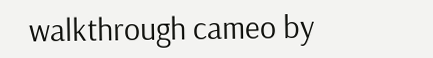walkthrough cameo by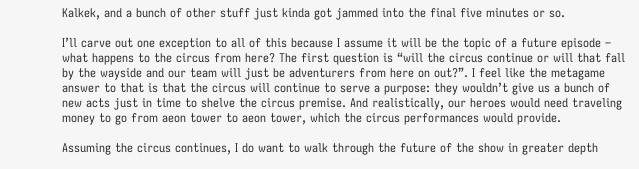Kalkek, and a bunch of other stuff just kinda got jammed into the final five minutes or so.

I’ll carve out one exception to all of this because I assume it will be the topic of a future episode – what happens to the circus from here? The first question is “will the circus continue or will that fall by the wayside and our team will just be adventurers from here on out?”. I feel like the metagame answer to that is that the circus will continue to serve a purpose: they wouldn’t give us a bunch of new acts just in time to shelve the circus premise. And realistically, our heroes would need traveling money to go from aeon tower to aeon tower, which the circus performances would provide.

Assuming the circus continues, I do want to walk through the future of the show in greater depth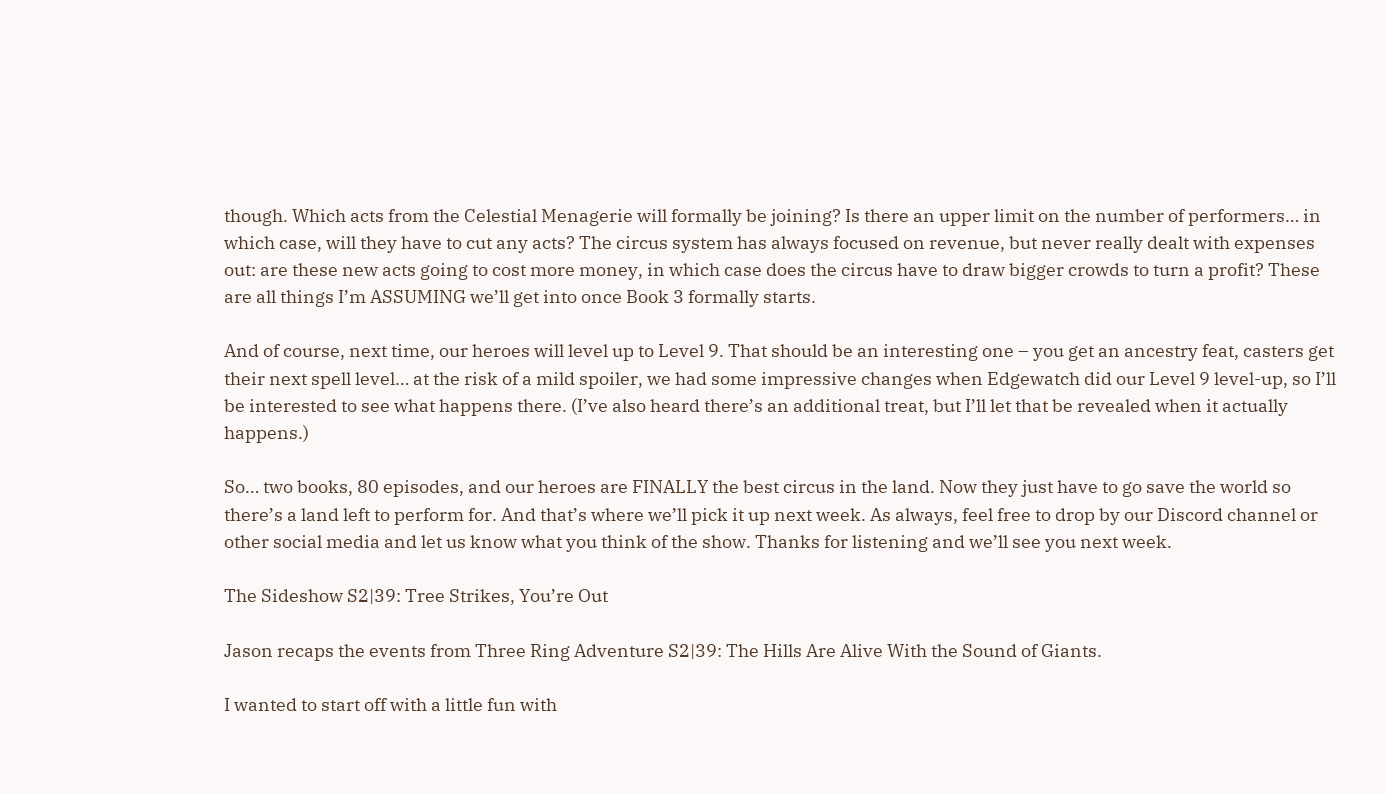though. Which acts from the Celestial Menagerie will formally be joining? Is there an upper limit on the number of performers… in which case, will they have to cut any acts? The circus system has always focused on revenue, but never really dealt with expenses out: are these new acts going to cost more money, in which case does the circus have to draw bigger crowds to turn a profit? These are all things I’m ASSUMING we’ll get into once Book 3 formally starts.

And of course, next time, our heroes will level up to Level 9. That should be an interesting one – you get an ancestry feat, casters get their next spell level… at the risk of a mild spoiler, we had some impressive changes when Edgewatch did our Level 9 level-up, so I’ll be interested to see what happens there. (I’ve also heard there’s an additional treat, but I’ll let that be revealed when it actually happens.)

So… two books, 80 episodes, and our heroes are FINALLY the best circus in the land. Now they just have to go save the world so there’s a land left to perform for. And that’s where we’ll pick it up next week. As always, feel free to drop by our Discord channel or other social media and let us know what you think of the show. Thanks for listening and we’ll see you next week.

The Sideshow S2|39: Tree Strikes, You’re Out

Jason recaps the events from Three Ring Adventure S2|39: The Hills Are Alive With the Sound of Giants.

I wanted to start off with a little fun with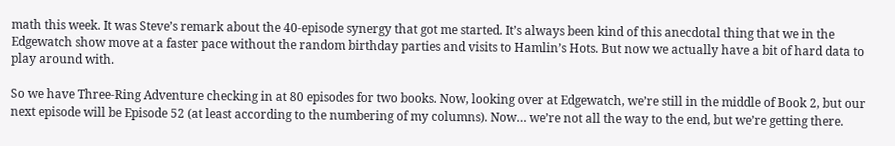math this week. It was Steve’s remark about the 40-episode synergy that got me started. It’s always been kind of this anecdotal thing that we in the Edgewatch show move at a faster pace without the random birthday parties and visits to Hamlin’s Hots. But now we actually have a bit of hard data to play around with.

So we have Three-Ring Adventure checking in at 80 episodes for two books. Now, looking over at Edgewatch, we’re still in the middle of Book 2, but our next episode will be Episode 52 (at least according to the numbering of my columns). Now… we’re not all the way to the end, but we’re getting there.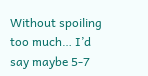Without spoiling too much… I’d say maybe 5-7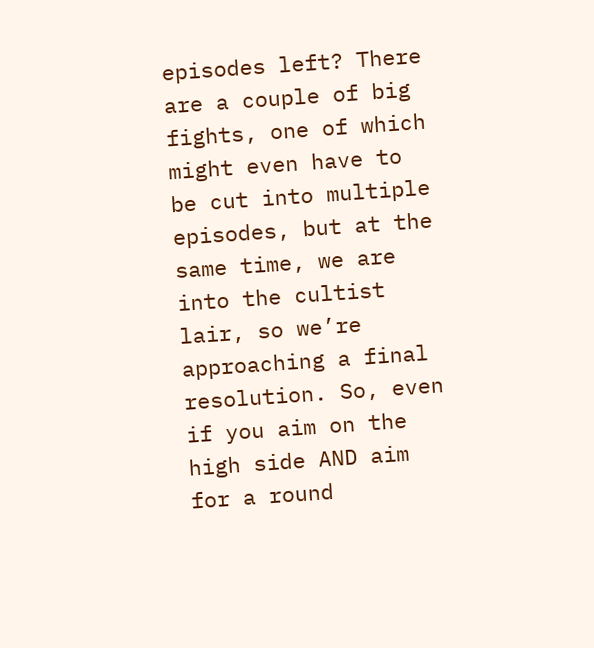episodes left? There are a couple of big fights, one of which might even have to be cut into multiple episodes, but at the same time, we are into the cultist lair, so we’re approaching a final resolution. So, even if you aim on the high side AND aim for a round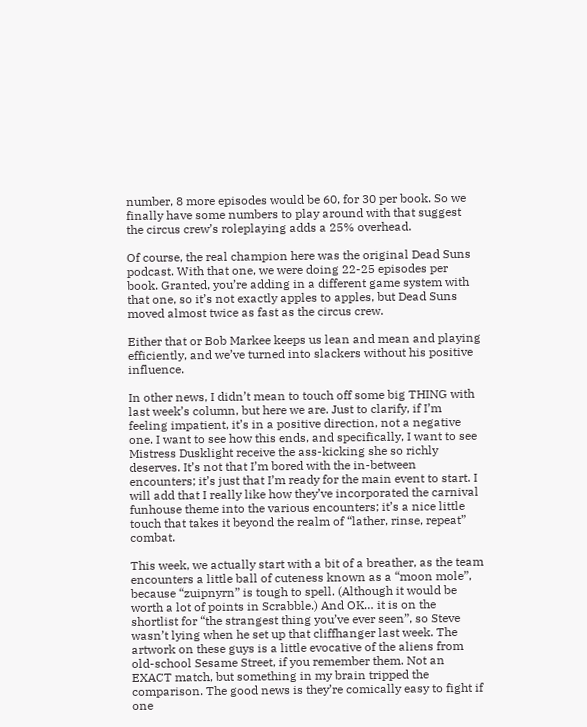number, 8 more episodes would be 60, for 30 per book. So we finally have some numbers to play around with that suggest the circus crew’s roleplaying adds a 25% overhead.

Of course, the real champion here was the original Dead Suns podcast. With that one, we were doing 22-25 episodes per book. Granted, you’re adding in a different game system with that one, so it’s not exactly apples to apples, but Dead Suns moved almost twice as fast as the circus crew.

Either that or Bob Markee keeps us lean and mean and playing efficiently, and we’ve turned into slackers without his positive influence.

In other news, I didn’t mean to touch off some big THING with last week’s column, but here we are. Just to clarify, if I’m feeling impatient, it’s in a positive direction, not a negative one. I want to see how this ends, and specifically, I want to see Mistress Dusklight receive the ass-kicking she so richly deserves. It’s not that I’m bored with the in-between encounters; it’s just that I’m ready for the main event to start. I will add that I really like how they’ve incorporated the carnival funhouse theme into the various encounters; it’s a nice little touch that takes it beyond the realm of “lather, rinse, repeat” combat.

This week, we actually start with a bit of a breather, as the team encounters a little ball of cuteness known as a “moon mole”, because “zuipnyrn” is tough to spell. (Although it would be worth a lot of points in Scrabble.) And OK… it is on the shortlist for “the strangest thing you’ve ever seen”, so Steve wasn’t lying when he set up that cliffhanger last week. The artwork on these guys is a little evocative of the aliens from old-school Sesame Street, if you remember them. Not an EXACT match, but something in my brain tripped the comparison. The good news is they’re comically easy to fight if one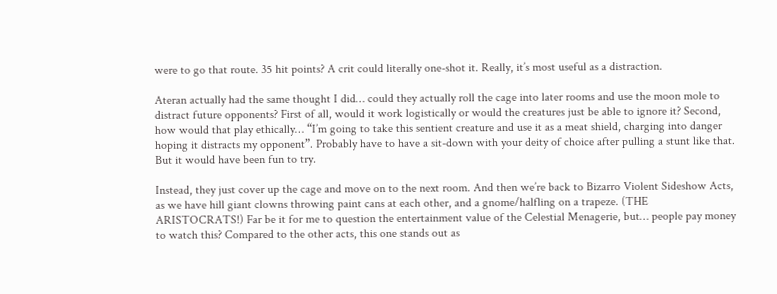were to go that route. 35 hit points? A crit could literally one-shot it. Really, it’s most useful as a distraction.

Ateran actually had the same thought I did… could they actually roll the cage into later rooms and use the moon mole to distract future opponents? First of all, would it work logistically or would the creatures just be able to ignore it? Second, how would that play ethically… “I’m going to take this sentient creature and use it as a meat shield, charging into danger hoping it distracts my opponent”. Probably have to have a sit-down with your deity of choice after pulling a stunt like that. But it would have been fun to try.

Instead, they just cover up the cage and move on to the next room. And then we’re back to Bizarro Violent Sideshow Acts, as we have hill giant clowns throwing paint cans at each other, and a gnome/halfling on a trapeze. (THE ARISTOCRATS!) Far be it for me to question the entertainment value of the Celestial Menagerie, but… people pay money to watch this? Compared to the other acts, this one stands out as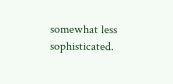somewhat less sophisticated.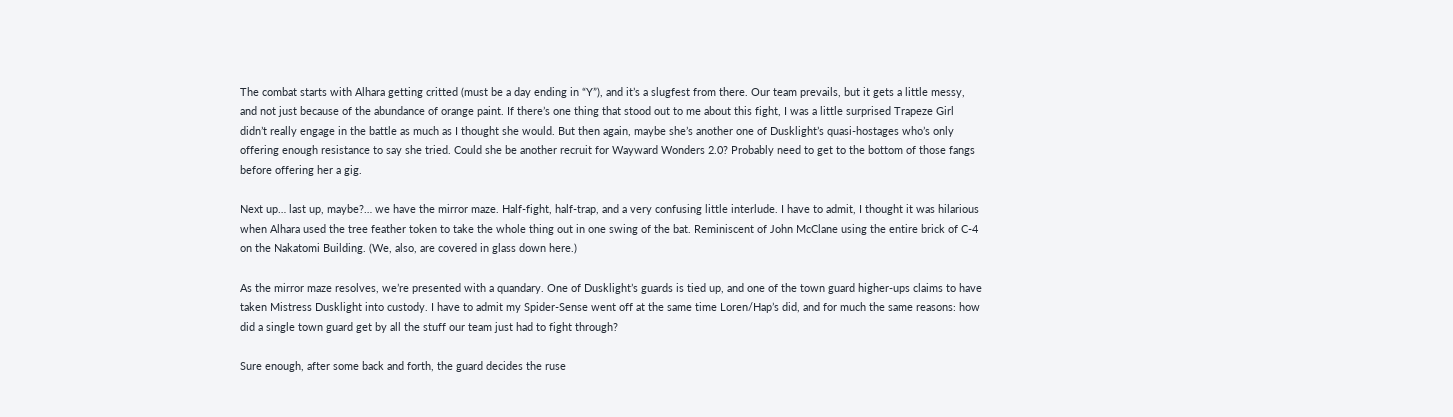The combat starts with Alhara getting critted (must be a day ending in “Y”), and it’s a slugfest from there. Our team prevails, but it gets a little messy, and not just because of the abundance of orange paint. If there’s one thing that stood out to me about this fight, I was a little surprised Trapeze Girl didn’t really engage in the battle as much as I thought she would. But then again, maybe she’s another one of Dusklight’s quasi-hostages who’s only offering enough resistance to say she tried. Could she be another recruit for Wayward Wonders 2.0? Probably need to get to the bottom of those fangs before offering her a gig.

Next up… last up, maybe?… we have the mirror maze. Half-fight, half-trap, and a very confusing little interlude. I have to admit, I thought it was hilarious when Alhara used the tree feather token to take the whole thing out in one swing of the bat. Reminiscent of John McClane using the entire brick of C-4 on the Nakatomi Building. (We, also, are covered in glass down here.)

As the mirror maze resolves, we’re presented with a quandary. One of Dusklight’s guards is tied up, and one of the town guard higher-ups claims to have taken Mistress Dusklight into custody. I have to admit my Spider-Sense went off at the same time Loren/Hap’s did, and for much the same reasons: how did a single town guard get by all the stuff our team just had to fight through?

Sure enough, after some back and forth, the guard decides the ruse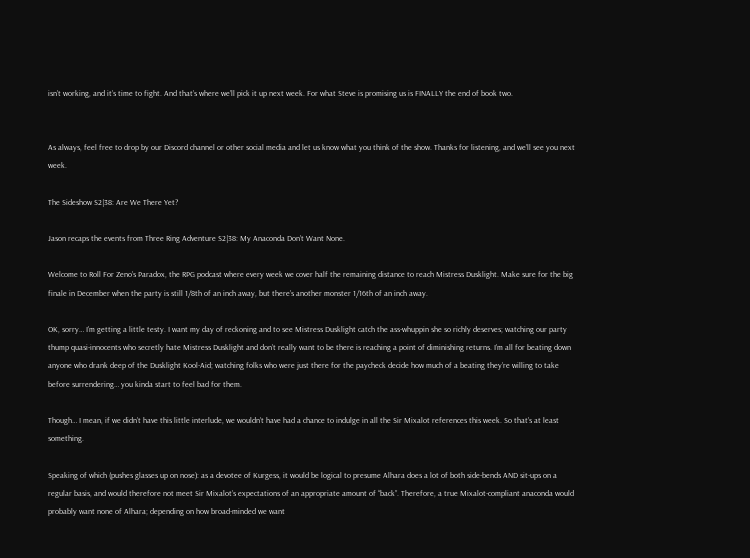isn’t working, and it’s time to fight. And that’s where we’ll pick it up next week. For what Steve is promising us is FINALLY the end of book two.


As always, feel free to drop by our Discord channel or other social media and let us know what you think of the show. Thanks for listening, and we’ll see you next week.

The Sideshow S2|38: Are We There Yet?

Jason recaps the events from Three Ring Adventure S2|38: My Anaconda Don’t Want None.

Welcome to Roll For Zeno’s Paradox, the RPG podcast where every week we cover half the remaining distance to reach Mistress Dusklight. Make sure for the big finale in December when the party is still 1/8th of an inch away, but there’s another monster 1/16th of an inch away.

OK, sorry… I’m getting a little testy. I want my day of reckoning and to see Mistress Dusklight catch the ass-whuppin she so richly deserves; watching our party thump quasi-innocents who secretly hate Mistress Dusklight and don’t really want to be there is reaching a point of diminishing returns. I’m all for beating down anyone who drank deep of the Dusklight Kool-Aid; watching folks who were just there for the paycheck decide how much of a beating they’re willing to take before surrendering… you kinda start to feel bad for them.

Though… I mean, if we didn’t have this little interlude, we wouldn’t have had a chance to indulge in all the Sir Mixalot references this week. So that’s at least something.

Speaking of which (pushes glasses up on nose): as a devotee of Kurgess, it would be logical to presume Alhara does a lot of both side-bends AND sit-ups on a regular basis, and would therefore not meet Sir Mixalot’s expectations of an appropriate amount of “back”. Therefore, a true Mixalot-compliant anaconda would probably want none of Alhara; depending on how broad-minded we want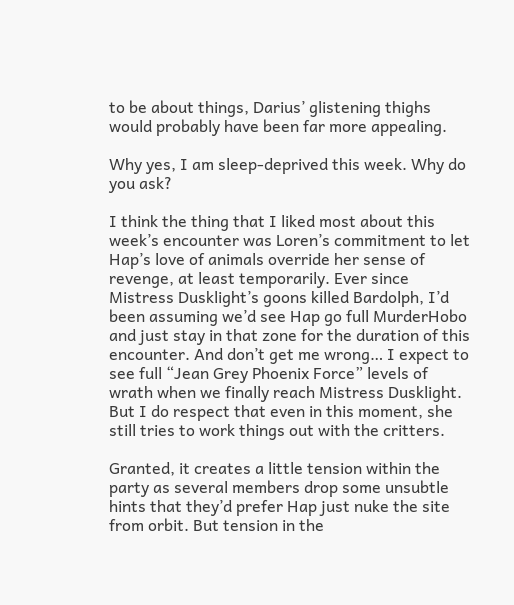to be about things, Darius’ glistening thighs would probably have been far more appealing.

Why yes, I am sleep-deprived this week. Why do you ask?

I think the thing that I liked most about this week’s encounter was Loren’s commitment to let Hap’s love of animals override her sense of revenge, at least temporarily. Ever since Mistress Dusklight’s goons killed Bardolph, I’d been assuming we’d see Hap go full MurderHobo and just stay in that zone for the duration of this encounter. And don’t get me wrong… I expect to see full “Jean Grey Phoenix Force” levels of wrath when we finally reach Mistress Dusklight. But I do respect that even in this moment, she still tries to work things out with the critters.

Granted, it creates a little tension within the party as several members drop some unsubtle hints that they’d prefer Hap just nuke the site from orbit. But tension in the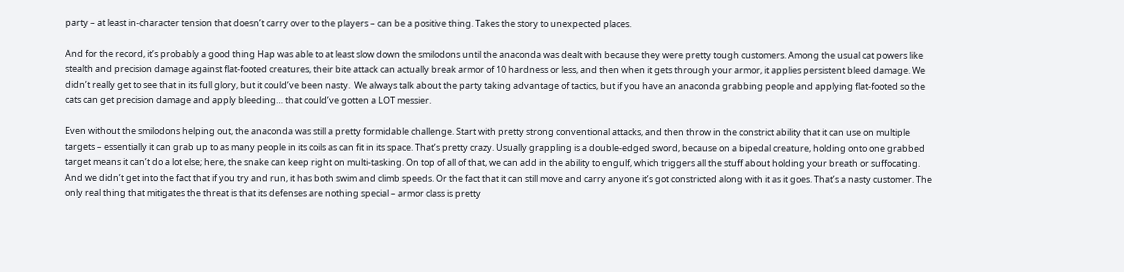party – at least in-character tension that doesn’t carry over to the players – can be a positive thing. Takes the story to unexpected places.

And for the record, it’s probably a good thing Hap was able to at least slow down the smilodons until the anaconda was dealt with because they were pretty tough customers. Among the usual cat powers like stealth and precision damage against flat-footed creatures, their bite attack can actually break armor of 10 hardness or less, and then when it gets through your armor, it applies persistent bleed damage. We didn’t really get to see that in its full glory, but it could’ve been nasty.  We always talk about the party taking advantage of tactics, but if you have an anaconda grabbing people and applying flat-footed so the cats can get precision damage and apply bleeding… that could’ve gotten a LOT messier.

Even without the smilodons helping out, the anaconda was still a pretty formidable challenge. Start with pretty strong conventional attacks, and then throw in the constrict ability that it can use on multiple targets – essentially it can grab up to as many people in its coils as can fit in its space. That’s pretty crazy. Usually grappling is a double-edged sword, because on a bipedal creature, holding onto one grabbed target means it can’t do a lot else; here, the snake can keep right on multi-tasking. On top of all of that, we can add in the ability to engulf, which triggers all the stuff about holding your breath or suffocating. And we didn’t get into the fact that if you try and run, it has both swim and climb speeds. Or the fact that it can still move and carry anyone it’s got constricted along with it as it goes. That’s a nasty customer. The only real thing that mitigates the threat is that its defenses are nothing special – armor class is pretty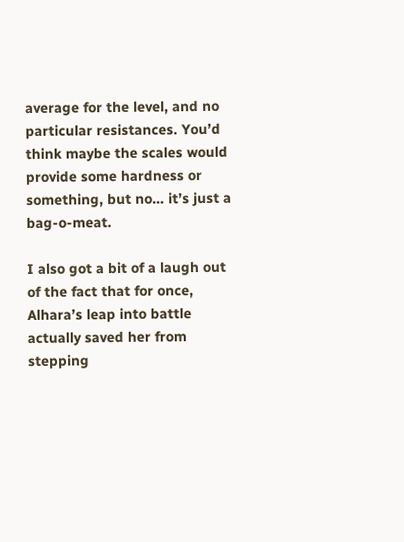average for the level, and no particular resistances. You’d think maybe the scales would provide some hardness or something, but no… it’s just a bag-o-meat.

I also got a bit of a laugh out of the fact that for once, Alhara’s leap into battle actually saved her from stepping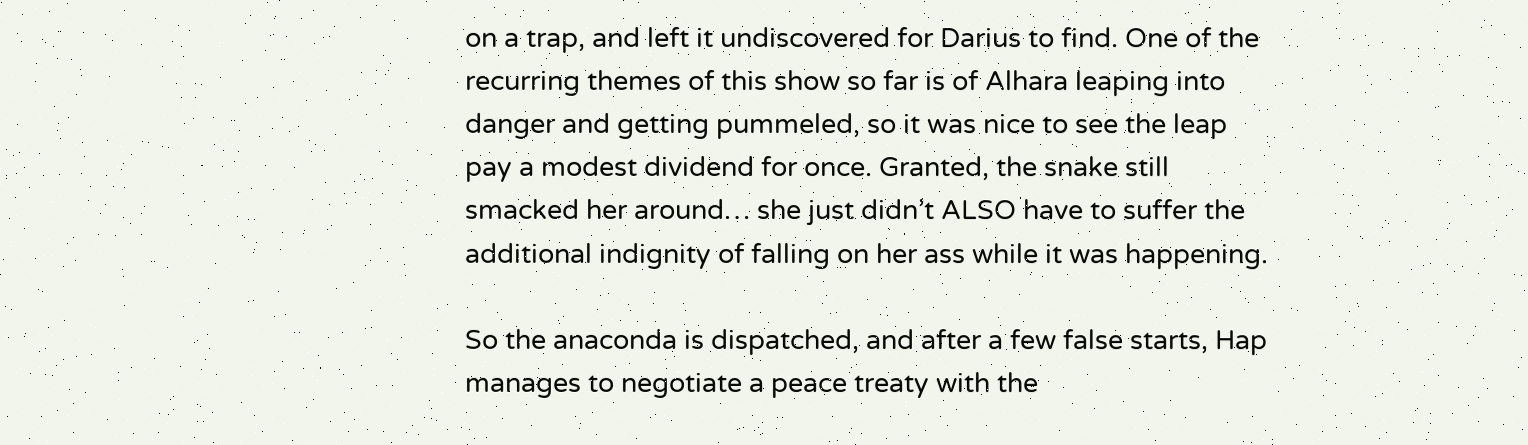on a trap, and left it undiscovered for Darius to find. One of the recurring themes of this show so far is of Alhara leaping into danger and getting pummeled, so it was nice to see the leap pay a modest dividend for once. Granted, the snake still smacked her around… she just didn’t ALSO have to suffer the additional indignity of falling on her ass while it was happening.

So the anaconda is dispatched, and after a few false starts, Hap manages to negotiate a peace treaty with the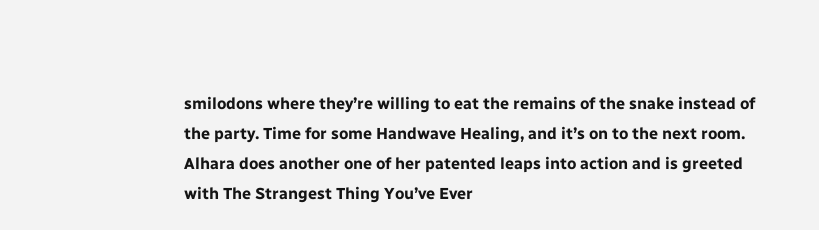smilodons where they’re willing to eat the remains of the snake instead of the party. Time for some Handwave Healing, and it’s on to the next room. Alhara does another one of her patented leaps into action and is greeted with The Strangest Thing You’ve Ever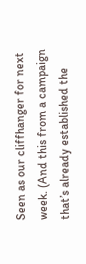Seen as our cliffhanger for next week. (And this from a campaign that’s already established the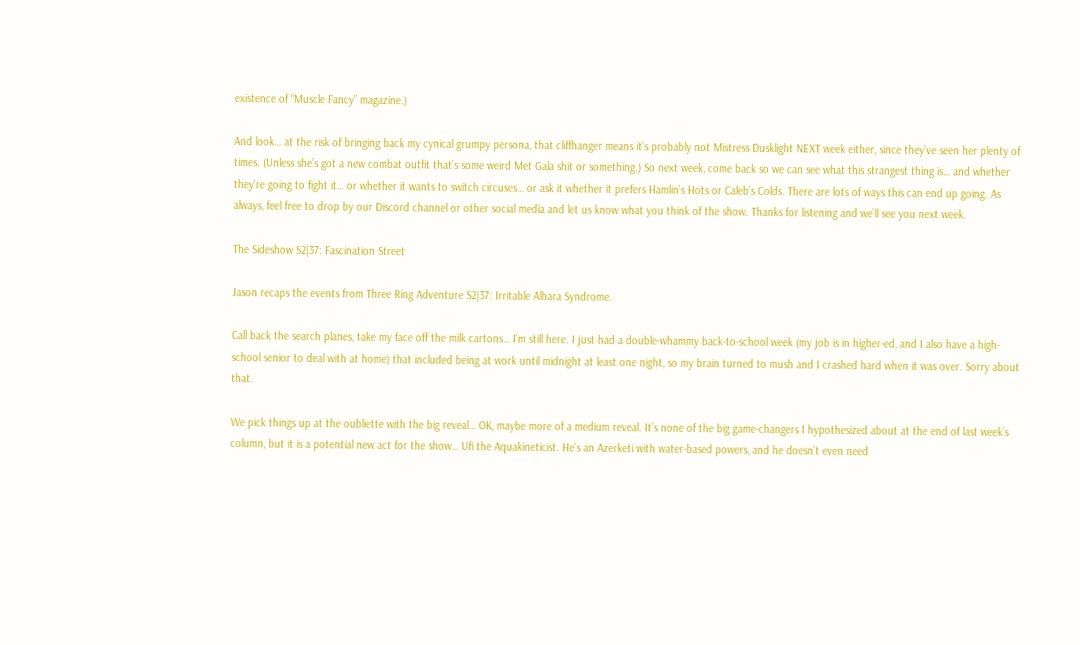existence of “Muscle Fancy” magazine.)

And look… at the risk of bringing back my cynical grumpy persona, that cliffhanger means it’s probably not Mistress Dusklight NEXT week either, since they’ve seen her plenty of times. (Unless she’s got a new combat outfit that’s some weird Met Gala shit or something.) So next week, come back so we can see what this strangest thing is… and whether they’re going to fight it… or whether it wants to switch circuses… or ask it whether it prefers Hamlin’s Hots or Caleb’s Colds. There are lots of ways this can end up going. As always, feel free to drop by our Discord channel or other social media and let us know what you think of the show. Thanks for listening and we’ll see you next week.

The Sideshow S2|37: Fascination Street

Jason recaps the events from Three Ring Adventure S2|37: Irritable Alhara Syndrome.

Call back the search planes, take my face off the milk cartons… I’m still here. I just had a double-whammy back-to-school week (my job is in higher-ed, and I also have a high-school senior to deal with at home) that included being at work until midnight at least one night, so my brain turned to mush and I crashed hard when it was over. Sorry about that.

We pick things up at the oubliette with the big reveal… OK, maybe more of a medium reveal. It’s none of the big game-changers I hypothesized about at the end of last week’s column, but it is a potential new act for the show… Ufi the Aquakineticist. He’s an Azerketi with water-based powers, and he doesn’t even need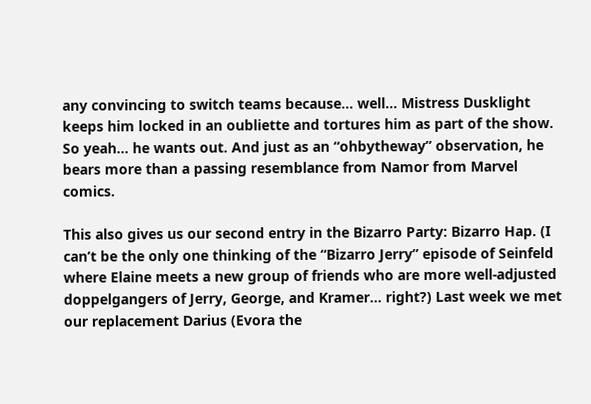any convincing to switch teams because… well… Mistress Dusklight keeps him locked in an oubliette and tortures him as part of the show. So yeah… he wants out. And just as an “ohbytheway” observation, he bears more than a passing resemblance from Namor from Marvel comics.

This also gives us our second entry in the Bizarro Party: Bizarro Hap. (I can’t be the only one thinking of the “Bizarro Jerry” episode of Seinfeld where Elaine meets a new group of friends who are more well-adjusted doppelgangers of Jerry, George, and Kramer… right?) Last week we met our replacement Darius (Evora the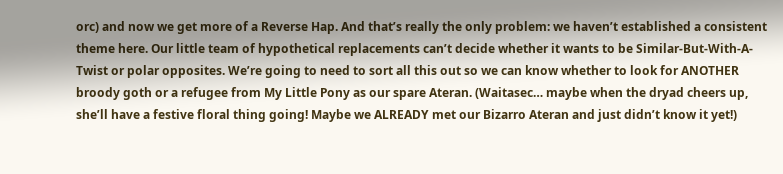orc) and now we get more of a Reverse Hap. And that’s really the only problem: we haven’t established a consistent theme here. Our little team of hypothetical replacements can’t decide whether it wants to be Similar-But-With-A-Twist or polar opposites. We’re going to need to sort all this out so we can know whether to look for ANOTHER broody goth or a refugee from My Little Pony as our spare Ateran. (Waitasec… maybe when the dryad cheers up, she’ll have a festive floral thing going! Maybe we ALREADY met our Bizarro Ateran and just didn’t know it yet!)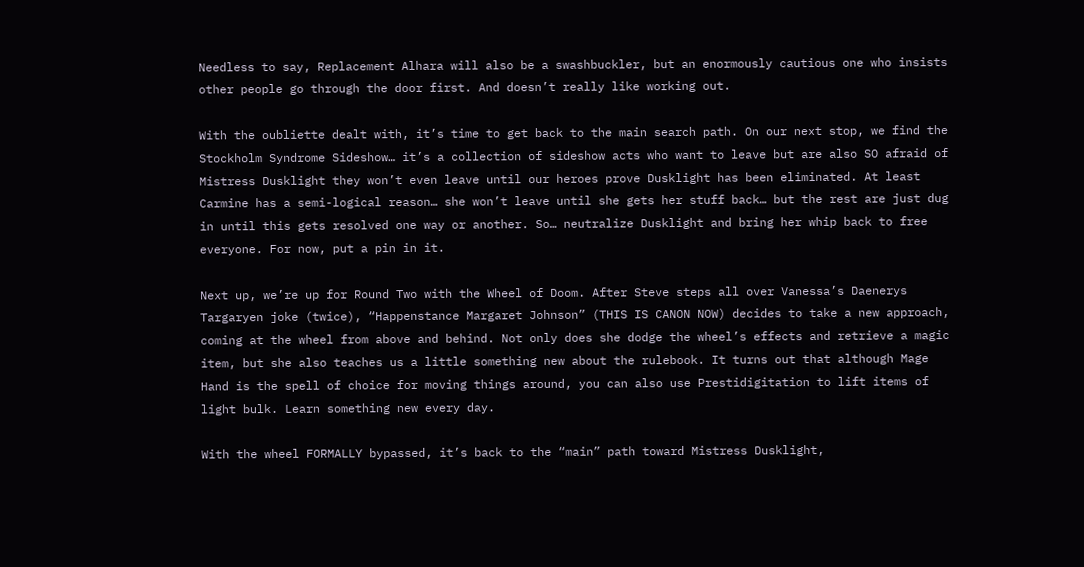Needless to say, Replacement Alhara will also be a swashbuckler, but an enormously cautious one who insists other people go through the door first. And doesn’t really like working out.

With the oubliette dealt with, it’s time to get back to the main search path. On our next stop, we find the Stockholm Syndrome Sideshow… it’s a collection of sideshow acts who want to leave but are also SO afraid of Mistress Dusklight they won’t even leave until our heroes prove Dusklight has been eliminated. At least Carmine has a semi-logical reason… she won’t leave until she gets her stuff back… but the rest are just dug in until this gets resolved one way or another. So… neutralize Dusklight and bring her whip back to free everyone. For now, put a pin in it.

Next up, we’re up for Round Two with the Wheel of Doom. After Steve steps all over Vanessa’s Daenerys Targaryen joke (twice), “Happenstance Margaret Johnson” (THIS IS CANON NOW) decides to take a new approach, coming at the wheel from above and behind. Not only does she dodge the wheel’s effects and retrieve a magic item, but she also teaches us a little something new about the rulebook. It turns out that although Mage Hand is the spell of choice for moving things around, you can also use Prestidigitation to lift items of light bulk. Learn something new every day.

With the wheel FORMALLY bypassed, it’s back to the “main” path toward Mistress Dusklight,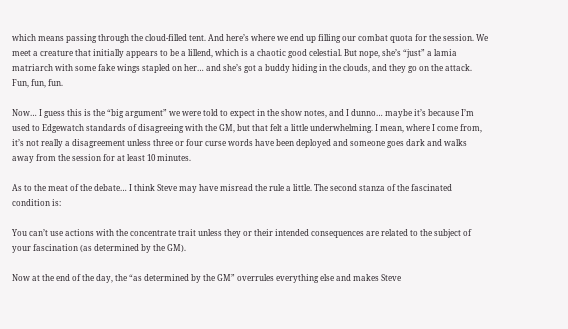which means passing through the cloud-filled tent. And here’s where we end up filling our combat quota for the session. We meet a creature that initially appears to be a lillend, which is a chaotic good celestial. But nope, she’s “just” a lamia matriarch with some fake wings stapled on her… and she’s got a buddy hiding in the clouds, and they go on the attack. Fun, fun, fun.

Now… I guess this is the “big argument” we were told to expect in the show notes, and I dunno… maybe it’s because I’m used to Edgewatch standards of disagreeing with the GM, but that felt a little underwhelming. I mean, where I come from, it’s not really a disagreement unless three or four curse words have been deployed and someone goes dark and walks away from the session for at least 10 minutes.

As to the meat of the debate… I think Steve may have misread the rule a little. The second stanza of the fascinated condition is:

You can’t use actions with the concentrate trait unless they or their intended consequences are related to the subject of your fascination (as determined by the GM).

Now at the end of the day, the “as determined by the GM” overrules everything else and makes Steve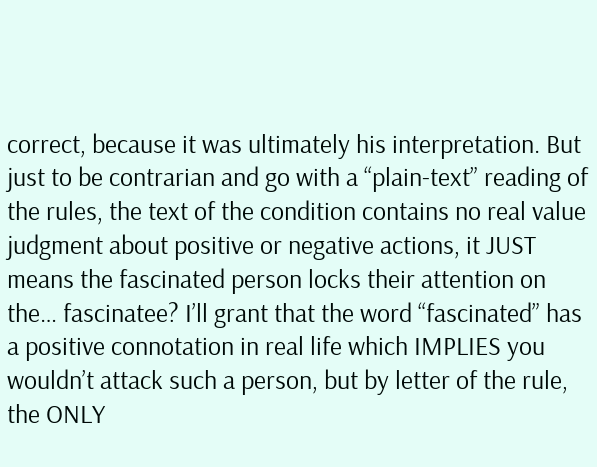correct, because it was ultimately his interpretation. But just to be contrarian and go with a “plain-text” reading of the rules, the text of the condition contains no real value judgment about positive or negative actions, it JUST means the fascinated person locks their attention on the… fascinatee? I’ll grant that the word “fascinated” has a positive connotation in real life which IMPLIES you wouldn’t attack such a person, but by letter of the rule, the ONLY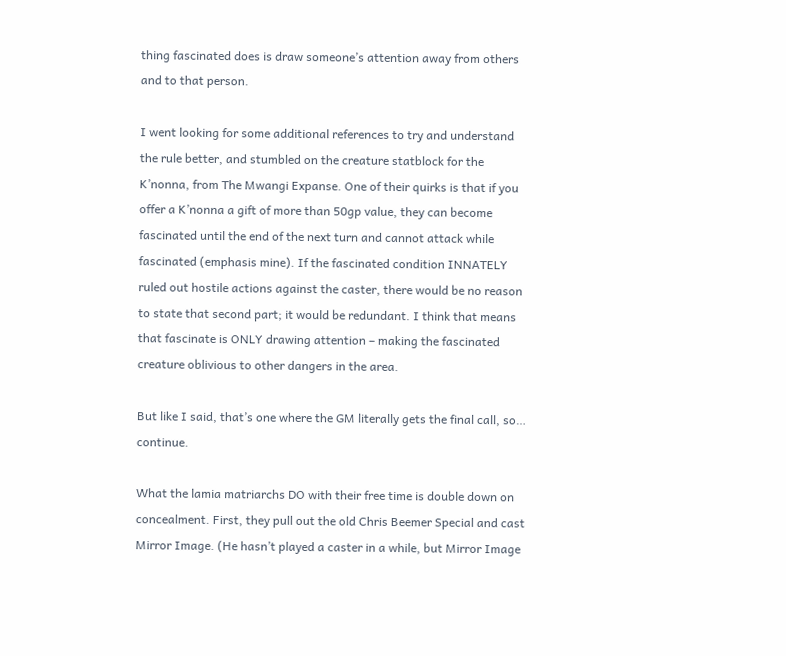thing fascinated does is draw someone’s attention away from others and to that person.

I went looking for some additional references to try and understand the rule better, and stumbled on the creature statblock for the K’nonna, from The Mwangi Expanse. One of their quirks is that if you offer a K’nonna a gift of more than 50gp value, they can become fascinated until the end of the next turn and cannot attack while fascinated (emphasis mine). If the fascinated condition INNATELY ruled out hostile actions against the caster, there would be no reason to state that second part; it would be redundant. I think that means that fascinate is ONLY drawing attention – making the fascinated creature oblivious to other dangers in the area.

But like I said, that’s one where the GM literally gets the final call, so… continue.

What the lamia matriarchs DO with their free time is double down on concealment. First, they pull out the old Chris Beemer Special and cast Mirror Image. (He hasn’t played a caster in a while, but Mirror Image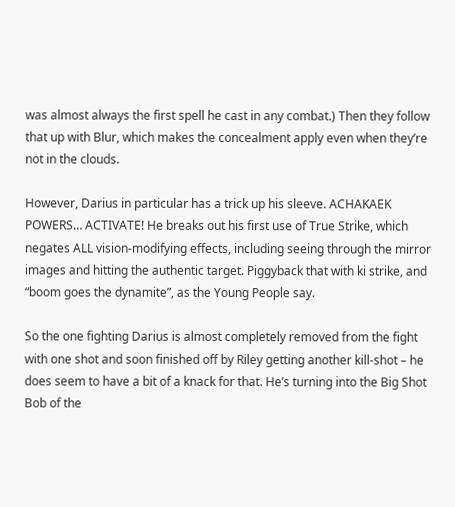was almost always the first spell he cast in any combat.) Then they follow that up with Blur, which makes the concealment apply even when they’re not in the clouds.

However, Darius in particular has a trick up his sleeve. ACHAKAEK POWERS… ACTIVATE! He breaks out his first use of True Strike, which negates ALL vision-modifying effects, including seeing through the mirror images and hitting the authentic target. Piggyback that with ki strike, and “boom goes the dynamite”, as the Young People say.

So the one fighting Darius is almost completely removed from the fight with one shot and soon finished off by Riley getting another kill-shot – he does seem to have a bit of a knack for that. He’s turning into the Big Shot Bob of the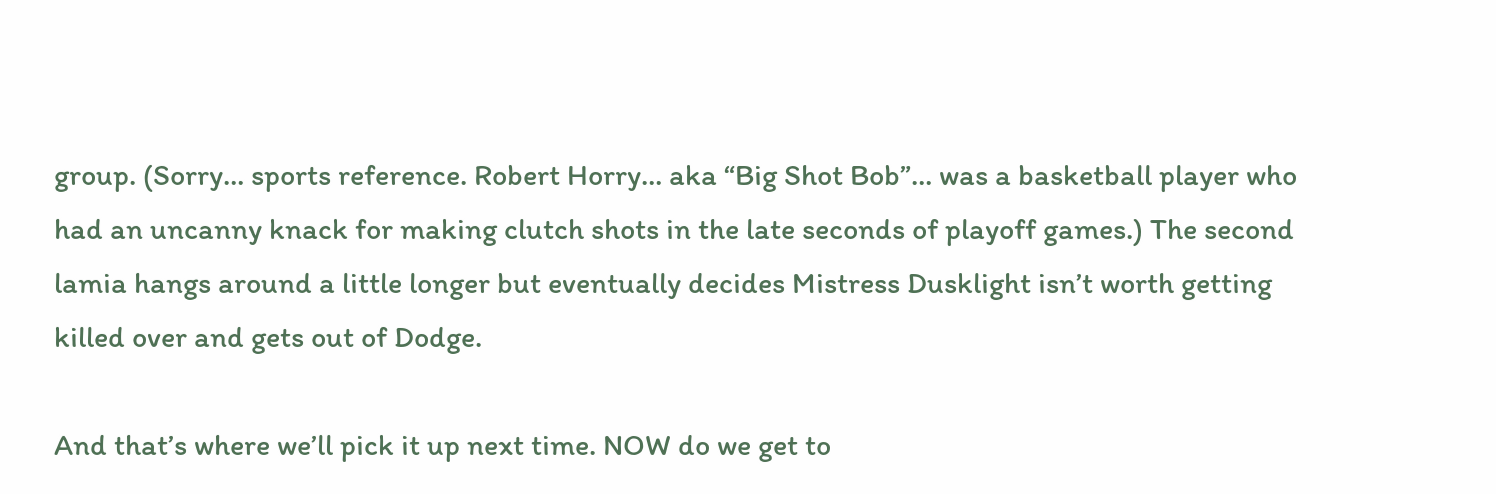group. (Sorry… sports reference. Robert Horry… aka “Big Shot Bob”… was a basketball player who had an uncanny knack for making clutch shots in the late seconds of playoff games.) The second lamia hangs around a little longer but eventually decides Mistress Dusklight isn’t worth getting killed over and gets out of Dodge.

And that’s where we’ll pick it up next time. NOW do we get to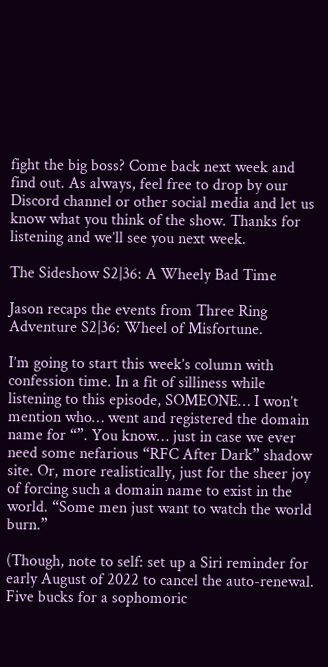fight the big boss? Come back next week and find out. As always, feel free to drop by our Discord channel or other social media and let us know what you think of the show. Thanks for listening and we’ll see you next week.

The Sideshow S2|36: A Wheely Bad Time

Jason recaps the events from Three Ring Adventure S2|36: Wheel of Misfortune.

I’m going to start this week’s column with confession time. In a fit of silliness while listening to this episode, SOMEONE… I won’t mention who… went and registered the domain name for “”. You know… just in case we ever need some nefarious “RFC After Dark” shadow site. Or, more realistically, just for the sheer joy of forcing such a domain name to exist in the world. “Some men just want to watch the world burn.”

(Though, note to self: set up a Siri reminder for early August of 2022 to cancel the auto-renewal. Five bucks for a sophomoric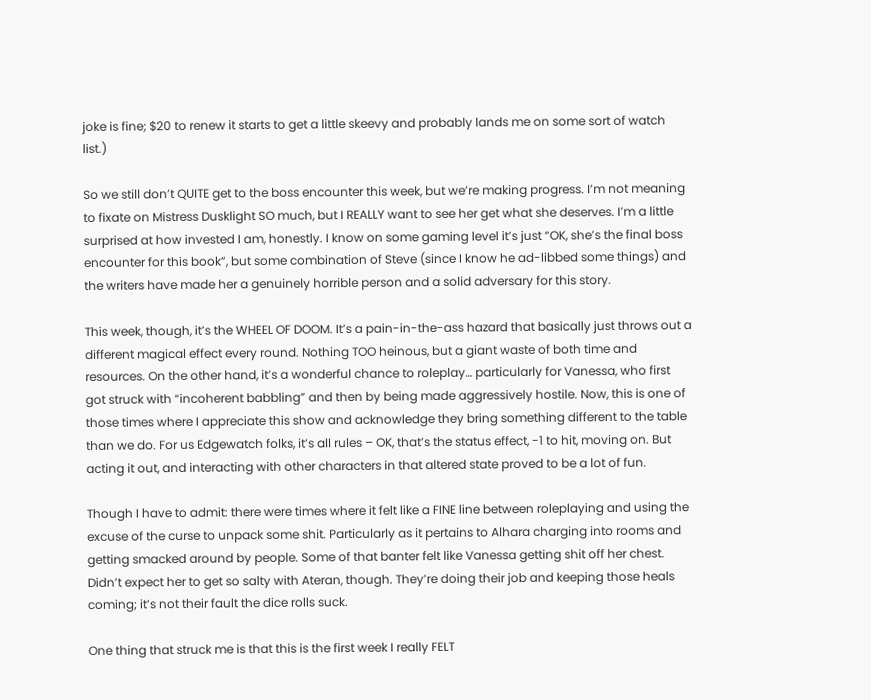joke is fine; $20 to renew it starts to get a little skeevy and probably lands me on some sort of watch list.)

So we still don’t QUITE get to the boss encounter this week, but we’re making progress. I’m not meaning to fixate on Mistress Dusklight SO much, but I REALLY want to see her get what she deserves. I’m a little surprised at how invested I am, honestly. I know on some gaming level it’s just “OK, she’s the final boss encounter for this book”, but some combination of Steve (since I know he ad-libbed some things) and the writers have made her a genuinely horrible person and a solid adversary for this story.

This week, though, it’s the WHEEL OF DOOM. It’s a pain-in-the-ass hazard that basically just throws out a different magical effect every round. Nothing TOO heinous, but a giant waste of both time and resources. On the other hand, it’s a wonderful chance to roleplay… particularly for Vanessa, who first got struck with “incoherent babbling” and then by being made aggressively hostile. Now, this is one of those times where I appreciate this show and acknowledge they bring something different to the table than we do. For us Edgewatch folks, it’s all rules – OK, that’s the status effect, -1 to hit, moving on. But acting it out, and interacting with other characters in that altered state proved to be a lot of fun.

Though I have to admit: there were times where it felt like a FINE line between roleplaying and using the excuse of the curse to unpack some shit. Particularly as it pertains to Alhara charging into rooms and getting smacked around by people. Some of that banter felt like Vanessa getting shit off her chest. Didn’t expect her to get so salty with Ateran, though. They’re doing their job and keeping those heals coming; it’s not their fault the dice rolls suck.

One thing that struck me is that this is the first week I really FELT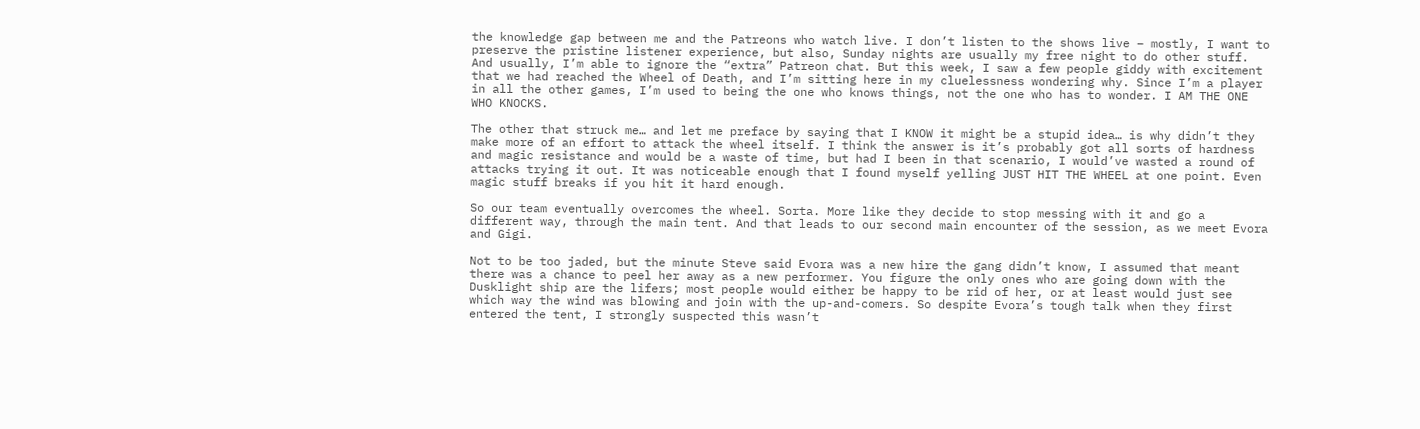the knowledge gap between me and the Patreons who watch live. I don’t listen to the shows live – mostly, I want to preserve the pristine listener experience, but also, Sunday nights are usually my free night to do other stuff. And usually, I’m able to ignore the “extra” Patreon chat. But this week, I saw a few people giddy with excitement that we had reached the Wheel of Death, and I’m sitting here in my cluelessness wondering why. Since I’m a player in all the other games, I’m used to being the one who knows things, not the one who has to wonder. I AM THE ONE WHO KNOCKS.

The other that struck me… and let me preface by saying that I KNOW it might be a stupid idea… is why didn’t they make more of an effort to attack the wheel itself. I think the answer is it’s probably got all sorts of hardness and magic resistance and would be a waste of time, but had I been in that scenario, I would’ve wasted a round of attacks trying it out. It was noticeable enough that I found myself yelling JUST HIT THE WHEEL at one point. Even magic stuff breaks if you hit it hard enough.

So our team eventually overcomes the wheel. Sorta. More like they decide to stop messing with it and go a different way, through the main tent. And that leads to our second main encounter of the session, as we meet Evora and Gigi.

Not to be too jaded, but the minute Steve said Evora was a new hire the gang didn’t know, I assumed that meant there was a chance to peel her away as a new performer. You figure the only ones who are going down with the Dusklight ship are the lifers; most people would either be happy to be rid of her, or at least would just see which way the wind was blowing and join with the up-and-comers. So despite Evora’s tough talk when they first entered the tent, I strongly suspected this wasn’t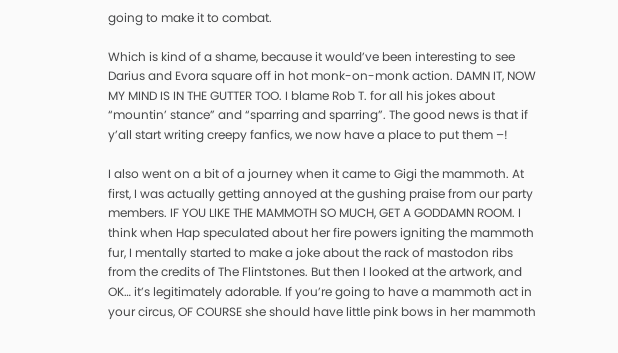going to make it to combat.

Which is kind of a shame, because it would’ve been interesting to see Darius and Evora square off in hot monk-on-monk action. DAMN IT, NOW MY MIND IS IN THE GUTTER TOO. I blame Rob T. for all his jokes about “mountin’ stance” and “sparring and sparring”. The good news is that if y’all start writing creepy fanfics, we now have a place to put them –!

I also went on a bit of a journey when it came to Gigi the mammoth. At first, I was actually getting annoyed at the gushing praise from our party members. IF YOU LIKE THE MAMMOTH SO MUCH, GET A GODDAMN ROOM. I think when Hap speculated about her fire powers igniting the mammoth fur, I mentally started to make a joke about the rack of mastodon ribs from the credits of The Flintstones. But then I looked at the artwork, and OK… it’s legitimately adorable. If you’re going to have a mammoth act in your circus, OF COURSE she should have little pink bows in her mammoth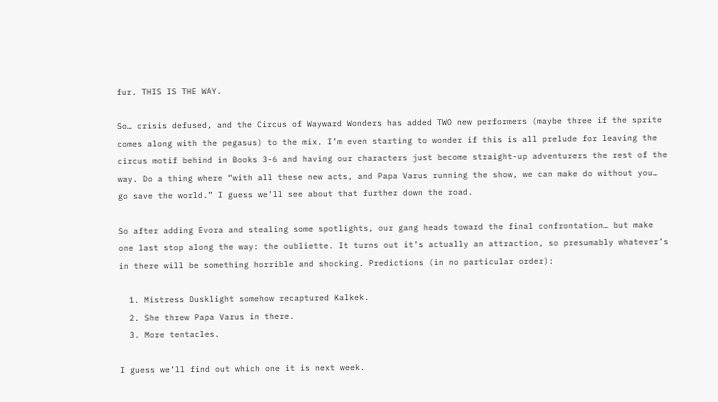fur. THIS IS THE WAY.

So… crisis defused, and the Circus of Wayward Wonders has added TWO new performers (maybe three if the sprite comes along with the pegasus) to the mix. I’m even starting to wonder if this is all prelude for leaving the circus motif behind in Books 3-6 and having our characters just become straight-up adventurers the rest of the way. Do a thing where “with all these new acts, and Papa Varus running the show, we can make do without you… go save the world.” I guess we’ll see about that further down the road.

So after adding Evora and stealing some spotlights, our gang heads toward the final confrontation… but make one last stop along the way: the oubliette. It turns out it’s actually an attraction, so presumably whatever’s in there will be something horrible and shocking. Predictions (in no particular order):

  1. Mistress Dusklight somehow recaptured Kalkek.
  2. She threw Papa Varus in there.
  3. More tentacles.

I guess we’ll find out which one it is next week.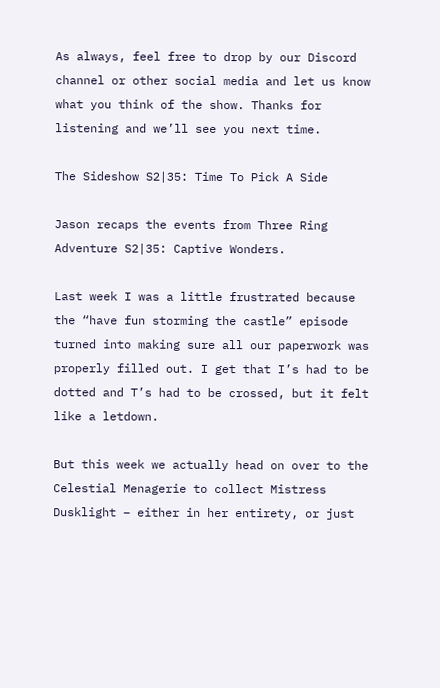As always, feel free to drop by our Discord channel or other social media and let us know what you think of the show. Thanks for listening and we’ll see you next time.

The Sideshow S2|35: Time To Pick A Side

Jason recaps the events from Three Ring Adventure S2|35: Captive Wonders.

Last week I was a little frustrated because the “have fun storming the castle” episode turned into making sure all our paperwork was properly filled out. I get that I’s had to be dotted and T’s had to be crossed, but it felt like a letdown.

But this week we actually head on over to the Celestial Menagerie to collect Mistress Dusklight – either in her entirety, or just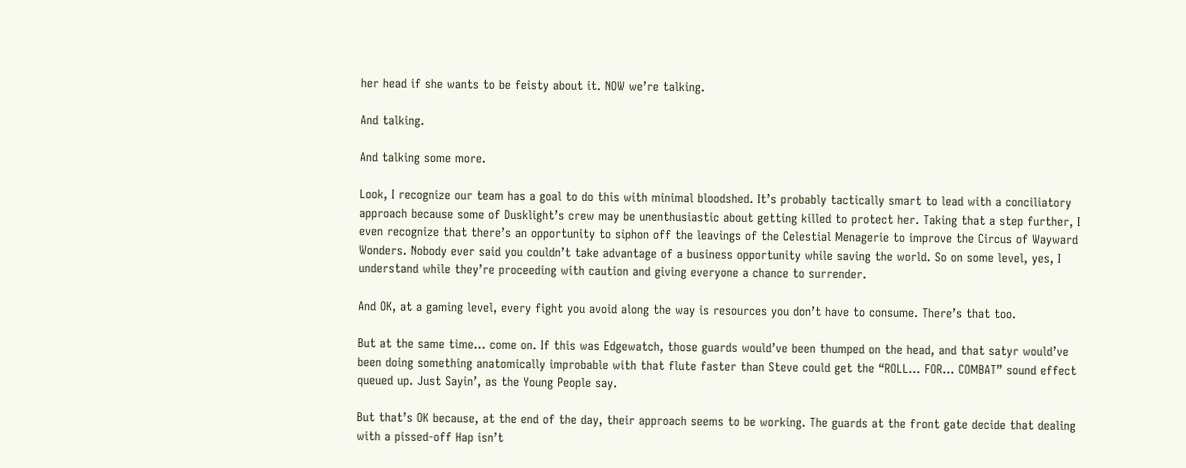her head if she wants to be feisty about it. NOW we’re talking.

And talking.

And talking some more.

Look, I recognize our team has a goal to do this with minimal bloodshed. It’s probably tactically smart to lead with a conciliatory approach because some of Dusklight’s crew may be unenthusiastic about getting killed to protect her. Taking that a step further, I even recognize that there’s an opportunity to siphon off the leavings of the Celestial Menagerie to improve the Circus of Wayward Wonders. Nobody ever said you couldn’t take advantage of a business opportunity while saving the world. So on some level, yes, I understand while they’re proceeding with caution and giving everyone a chance to surrender.

And OK, at a gaming level, every fight you avoid along the way is resources you don’t have to consume. There’s that too.

But at the same time… come on. If this was Edgewatch, those guards would’ve been thumped on the head, and that satyr would’ve been doing something anatomically improbable with that flute faster than Steve could get the “ROLL… FOR… COMBAT” sound effect queued up. Just Sayin’, as the Young People say.

But that’s OK because, at the end of the day, their approach seems to be working. The guards at the front gate decide that dealing with a pissed-off Hap isn’t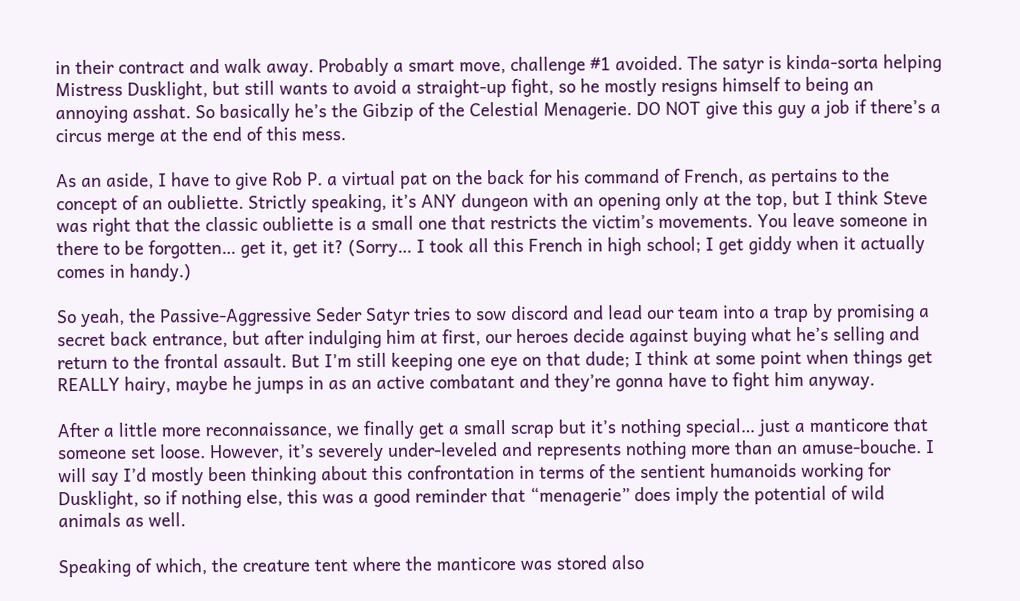in their contract and walk away. Probably a smart move, challenge #1 avoided. The satyr is kinda-sorta helping Mistress Dusklight, but still wants to avoid a straight-up fight, so he mostly resigns himself to being an annoying asshat. So basically he’s the Gibzip of the Celestial Menagerie. DO NOT give this guy a job if there’s a circus merge at the end of this mess.

As an aside, I have to give Rob P. a virtual pat on the back for his command of French, as pertains to the concept of an oubliette. Strictly speaking, it’s ANY dungeon with an opening only at the top, but I think Steve was right that the classic oubliette is a small one that restricts the victim’s movements. You leave someone in there to be forgotten… get it, get it? (Sorry… I took all this French in high school; I get giddy when it actually comes in handy.)

So yeah, the Passive-Aggressive Seder Satyr tries to sow discord and lead our team into a trap by promising a secret back entrance, but after indulging him at first, our heroes decide against buying what he’s selling and return to the frontal assault. But I’m still keeping one eye on that dude; I think at some point when things get REALLY hairy, maybe he jumps in as an active combatant and they’re gonna have to fight him anyway.

After a little more reconnaissance, we finally get a small scrap but it’s nothing special… just a manticore that someone set loose. However, it’s severely under-leveled and represents nothing more than an amuse-bouche. I will say I’d mostly been thinking about this confrontation in terms of the sentient humanoids working for Dusklight, so if nothing else, this was a good reminder that “menagerie” does imply the potential of wild animals as well.

Speaking of which, the creature tent where the manticore was stored also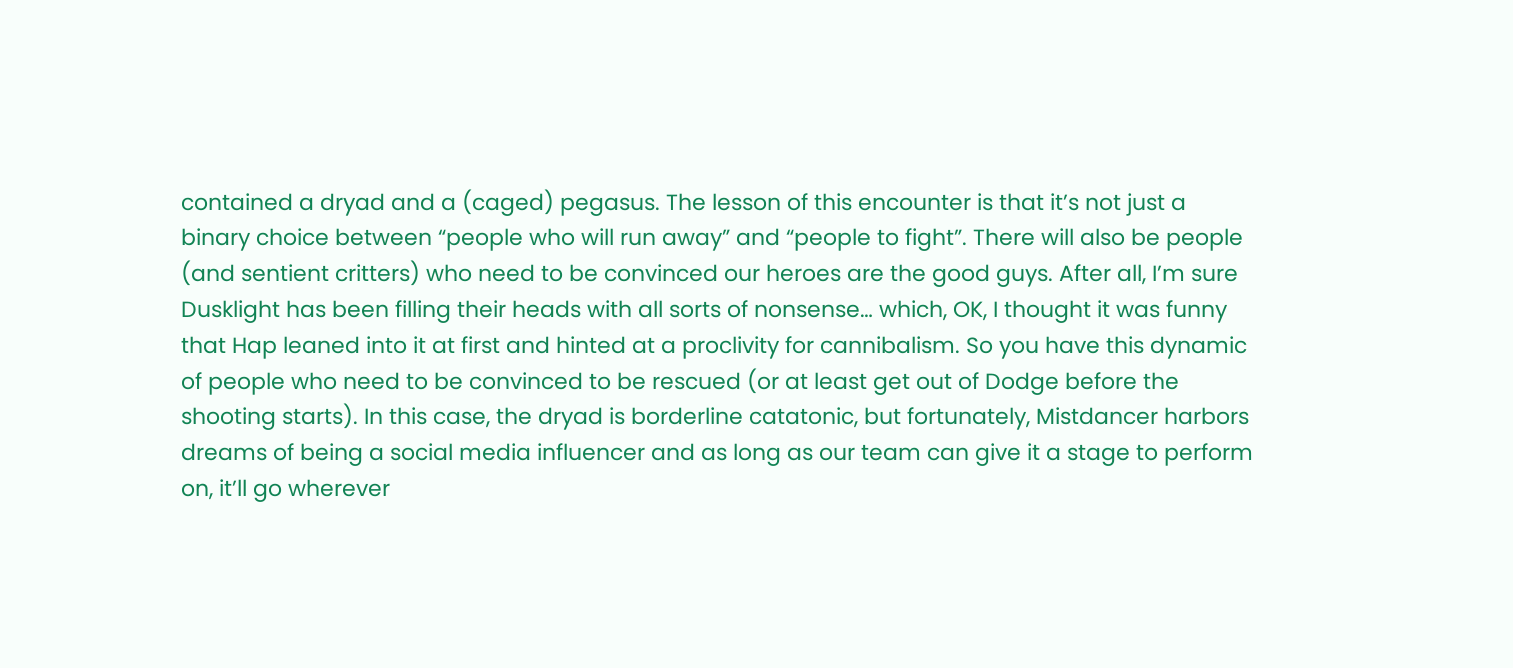contained a dryad and a (caged) pegasus. The lesson of this encounter is that it’s not just a binary choice between “people who will run away” and “people to fight”. There will also be people (and sentient critters) who need to be convinced our heroes are the good guys. After all, I’m sure Dusklight has been filling their heads with all sorts of nonsense… which, OK, I thought it was funny that Hap leaned into it at first and hinted at a proclivity for cannibalism. So you have this dynamic of people who need to be convinced to be rescued (or at least get out of Dodge before the shooting starts). In this case, the dryad is borderline catatonic, but fortunately, Mistdancer harbors dreams of being a social media influencer and as long as our team can give it a stage to perform on, it’ll go wherever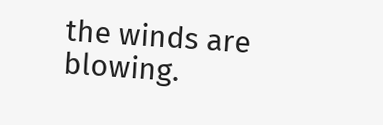the winds are blowing.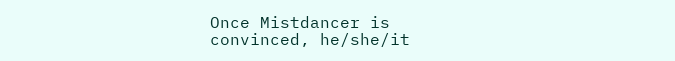Once Mistdancer is convinced, he/she/it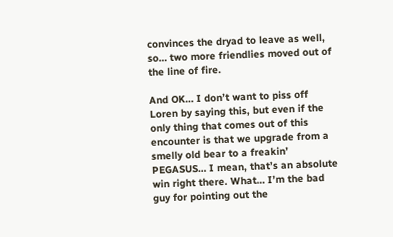convinces the dryad to leave as well, so… two more friendlies moved out of the line of fire.

And OK… I don’t want to piss off Loren by saying this, but even if the only thing that comes out of this encounter is that we upgrade from a smelly old bear to a freakin’ PEGASUS… I mean, that’s an absolute win right there. What… I’m the bad guy for pointing out the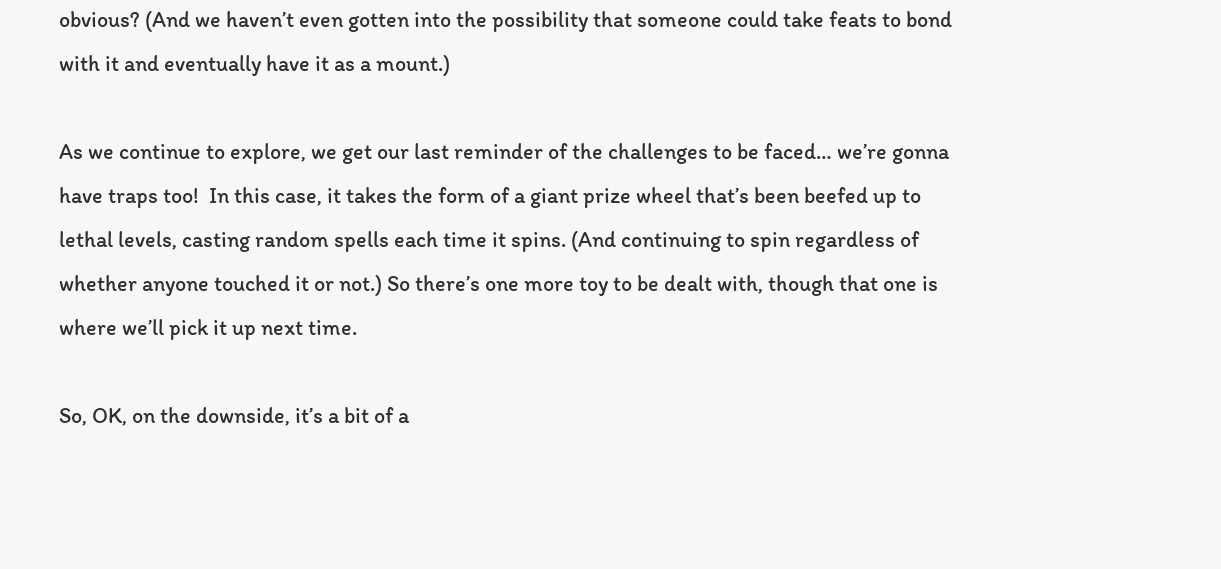obvious? (And we haven’t even gotten into the possibility that someone could take feats to bond with it and eventually have it as a mount.)

As we continue to explore, we get our last reminder of the challenges to be faced… we’re gonna have traps too!  In this case, it takes the form of a giant prize wheel that’s been beefed up to lethal levels, casting random spells each time it spins. (And continuing to spin regardless of whether anyone touched it or not.) So there’s one more toy to be dealt with, though that one is where we’ll pick it up next time.

So, OK, on the downside, it’s a bit of a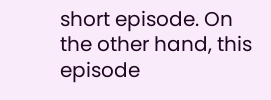short episode. On the other hand, this episode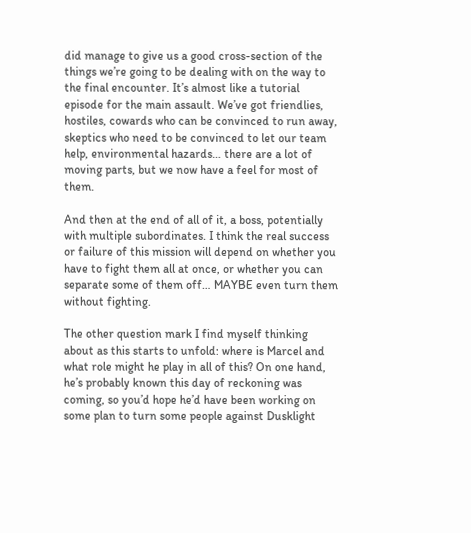did manage to give us a good cross-section of the things we’re going to be dealing with on the way to the final encounter. It’s almost like a tutorial episode for the main assault. We’ve got friendlies, hostiles, cowards who can be convinced to run away, skeptics who need to be convinced to let our team help, environmental hazards… there are a lot of moving parts, but we now have a feel for most of them.

And then at the end of all of it, a boss, potentially with multiple subordinates. I think the real success or failure of this mission will depend on whether you have to fight them all at once, or whether you can separate some of them off… MAYBE even turn them without fighting.

The other question mark I find myself thinking about as this starts to unfold: where is Marcel and what role might he play in all of this? On one hand, he’s probably known this day of reckoning was coming, so you’d hope he’d have been working on some plan to turn some people against Dusklight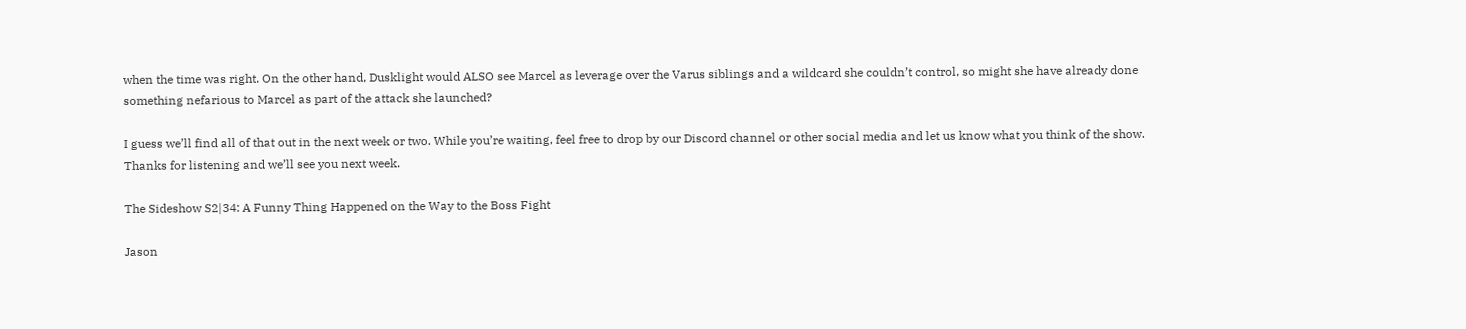when the time was right. On the other hand, Dusklight would ALSO see Marcel as leverage over the Varus siblings and a wildcard she couldn’t control, so might she have already done something nefarious to Marcel as part of the attack she launched?

I guess we’ll find all of that out in the next week or two. While you’re waiting, feel free to drop by our Discord channel or other social media and let us know what you think of the show. Thanks for listening and we’ll see you next week.

The Sideshow S2|34: A Funny Thing Happened on the Way to the Boss Fight

Jason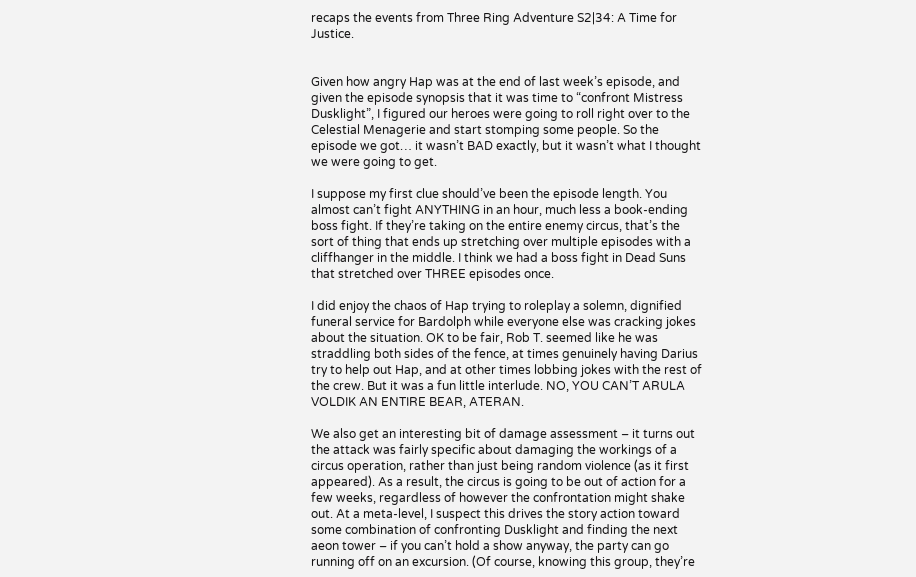recaps the events from Three Ring Adventure S2|34: A Time for Justice.


Given how angry Hap was at the end of last week’s episode, and given the episode synopsis that it was time to “confront Mistress Dusklight”, I figured our heroes were going to roll right over to the Celestial Menagerie and start stomping some people. So the episode we got… it wasn’t BAD exactly, but it wasn’t what I thought we were going to get.

I suppose my first clue should’ve been the episode length. You almost can’t fight ANYTHING in an hour, much less a book-ending boss fight. If they’re taking on the entire enemy circus, that’s the sort of thing that ends up stretching over multiple episodes with a cliffhanger in the middle. I think we had a boss fight in Dead Suns that stretched over THREE episodes once.

I did enjoy the chaos of Hap trying to roleplay a solemn, dignified funeral service for Bardolph while everyone else was cracking jokes about the situation. OK to be fair, Rob T. seemed like he was straddling both sides of the fence, at times genuinely having Darius try to help out Hap, and at other times lobbing jokes with the rest of the crew. But it was a fun little interlude. NO, YOU CAN’T ARULA VOLDIK AN ENTIRE BEAR, ATERAN.

We also get an interesting bit of damage assessment – it turns out the attack was fairly specific about damaging the workings of a circus operation, rather than just being random violence (as it first appeared). As a result, the circus is going to be out of action for a few weeks, regardless of however the confrontation might shake out. At a meta-level, I suspect this drives the story action toward some combination of confronting Dusklight and finding the next aeon tower – if you can’t hold a show anyway, the party can go running off on an excursion. (Of course, knowing this group, they’re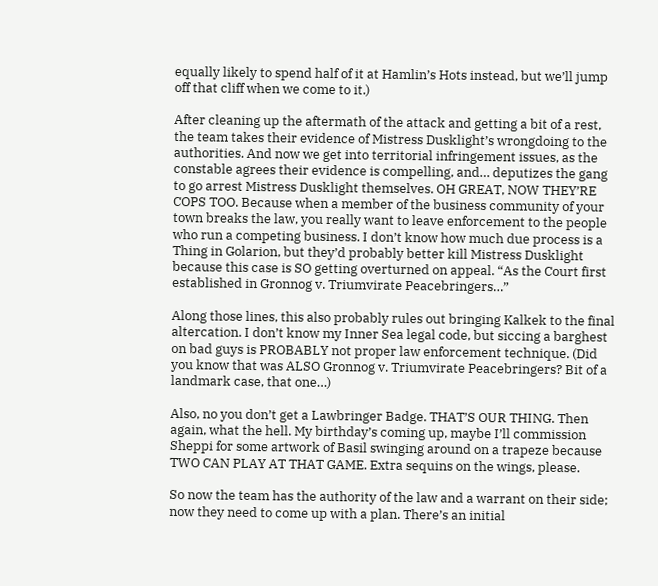equally likely to spend half of it at Hamlin’s Hots instead, but we’ll jump off that cliff when we come to it.)

After cleaning up the aftermath of the attack and getting a bit of a rest, the team takes their evidence of Mistress Dusklight’s wrongdoing to the authorities. And now we get into territorial infringement issues, as the constable agrees their evidence is compelling, and… deputizes the gang to go arrest Mistress Dusklight themselves. OH GREAT, NOW THEY’RE COPS TOO. Because when a member of the business community of your town breaks the law, you really want to leave enforcement to the people who run a competing business. I don’t know how much due process is a Thing in Golarion, but they’d probably better kill Mistress Dusklight because this case is SO getting overturned on appeal. “As the Court first established in Gronnog v. Triumvirate Peacebringers…”

Along those lines, this also probably rules out bringing Kalkek to the final altercation. I don’t know my Inner Sea legal code, but siccing a barghest on bad guys is PROBABLY not proper law enforcement technique. (Did you know that was ALSO Gronnog v. Triumvirate Peacebringers? Bit of a landmark case, that one…)

Also, no you don’t get a Lawbringer Badge. THAT’S OUR THING. Then again, what the hell. My birthday’s coming up, maybe I’ll commission Sheppi for some artwork of Basil swinging around on a trapeze because TWO CAN PLAY AT THAT GAME. Extra sequins on the wings, please.

So now the team has the authority of the law and a warrant on their side; now they need to come up with a plan. There’s an initial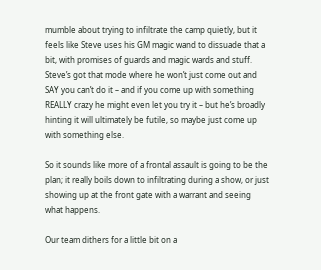mumble about trying to infiltrate the camp quietly, but it feels like Steve uses his GM magic wand to dissuade that a bit, with promises of guards and magic wards and stuff. Steve’s got that mode where he won’t just come out and SAY you can’t do it – and if you come up with something REALLY crazy he might even let you try it – but he’s broadly hinting it will ultimately be futile, so maybe just come up with something else.

So it sounds like more of a frontal assault is going to be the plan; it really boils down to infiltrating during a show, or just showing up at the front gate with a warrant and seeing what happens.

Our team dithers for a little bit on a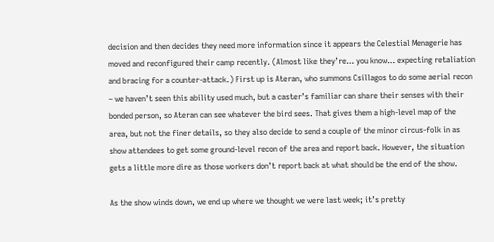decision and then decides they need more information since it appears the Celestial Menagerie has moved and reconfigured their camp recently. (Almost like they’re… you know… expecting retaliation and bracing for a counter-attack.) First up is Ateran, who summons Csillagos to do some aerial recon – we haven’t seen this ability used much, but a caster’s familiar can share their senses with their bonded person, so Ateran can see whatever the bird sees. That gives them a high-level map of the area, but not the finer details, so they also decide to send a couple of the minor circus-folk in as show attendees to get some ground-level recon of the area and report back. However, the situation gets a little more dire as those workers don’t report back at what should be the end of the show.

As the show winds down, we end up where we thought we were last week; it’s pretty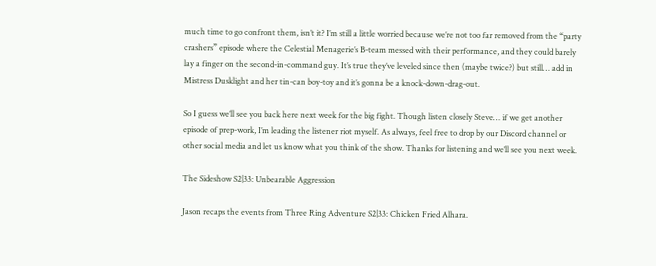much time to go confront them, isn’t it? I’m still a little worried because we’re not too far removed from the “party crashers” episode where the Celestial Menagerie’s B-team messed with their performance, and they could barely lay a finger on the second-in-command guy. It’s true they’ve leveled since then (maybe twice?) but still… add in Mistress Dusklight and her tin-can boy-toy and it’s gonna be a knock-down-drag-out.

So I guess we’ll see you back here next week for the big fight. Though listen closely Steve… if we get another episode of prep-work, I’m leading the listener riot myself. As always, feel free to drop by our Discord channel or other social media and let us know what you think of the show. Thanks for listening and we’ll see you next week.

The Sideshow S2|33: Unbearable Aggression

Jason recaps the events from Three Ring Adventure S2|33: Chicken Fried Alhara.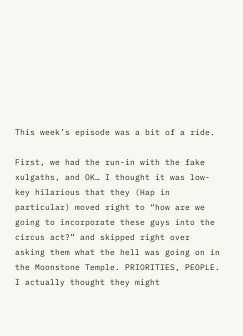This week’s episode was a bit of a ride.

First, we had the run-in with the fake xulgaths, and OK… I thought it was low-key hilarious that they (Hap in particular) moved right to “how are we going to incorporate these guys into the circus act?” and skipped right over asking them what the hell was going on in the Moonstone Temple. PRIORITIES, PEOPLE. I actually thought they might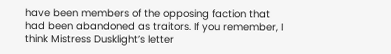have been members of the opposing faction that had been abandoned as traitors. If you remember, I think Mistress Dusklight’s letter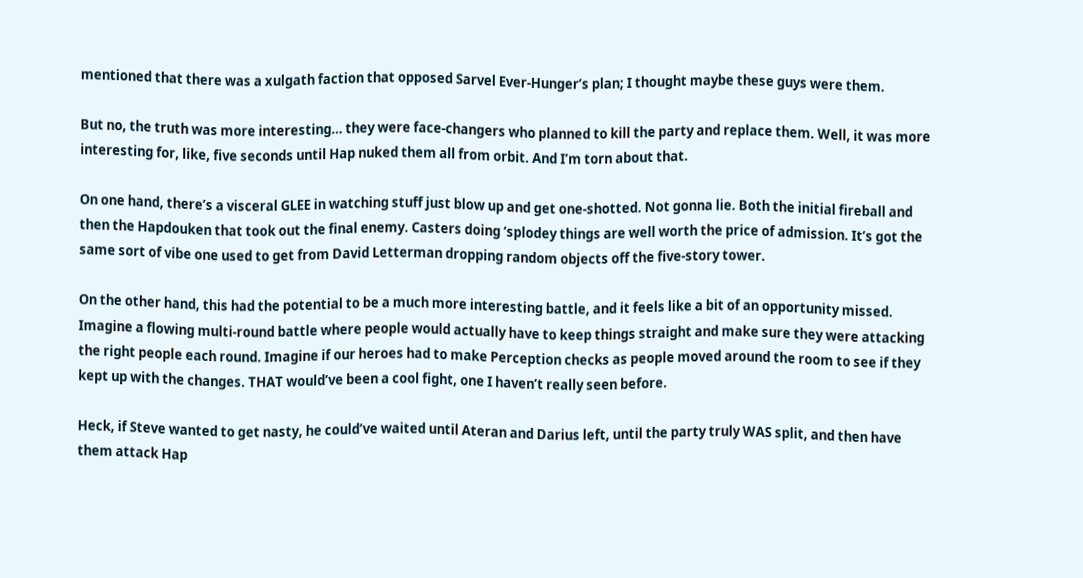mentioned that there was a xulgath faction that opposed Sarvel Ever-Hunger’s plan; I thought maybe these guys were them.

But no, the truth was more interesting… they were face-changers who planned to kill the party and replace them. Well, it was more interesting for, like, five seconds until Hap nuked them all from orbit. And I’m torn about that.

On one hand, there’s a visceral GLEE in watching stuff just blow up and get one-shotted. Not gonna lie. Both the initial fireball and then the Hapdouken that took out the final enemy. Casters doing ‘splodey things are well worth the price of admission. It’s got the same sort of vibe one used to get from David Letterman dropping random objects off the five-story tower.

On the other hand, this had the potential to be a much more interesting battle, and it feels like a bit of an opportunity missed. Imagine a flowing multi-round battle where people would actually have to keep things straight and make sure they were attacking the right people each round. Imagine if our heroes had to make Perception checks as people moved around the room to see if they kept up with the changes. THAT would’ve been a cool fight, one I haven’t really seen before.

Heck, if Steve wanted to get nasty, he could’ve waited until Ateran and Darius left, until the party truly WAS split, and then have them attack Hap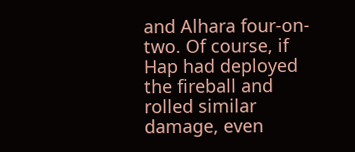and Alhara four-on-two. Of course, if Hap had deployed the fireball and rolled similar damage, even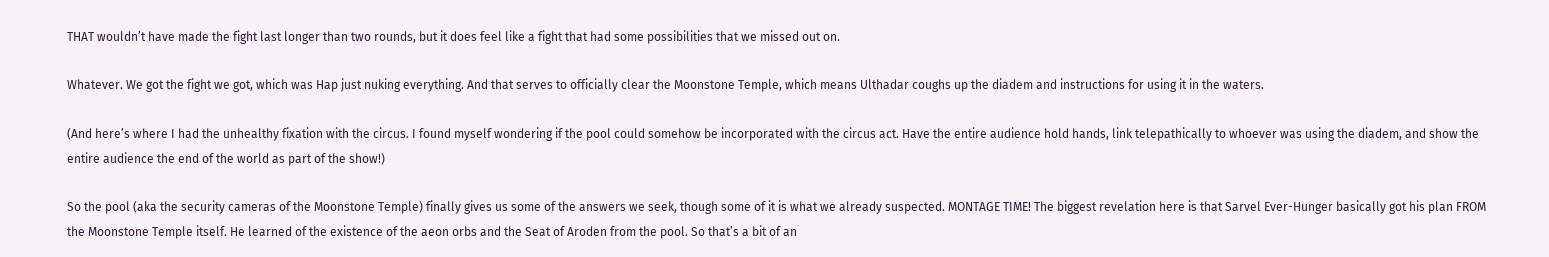THAT wouldn’t have made the fight last longer than two rounds, but it does feel like a fight that had some possibilities that we missed out on.

Whatever. We got the fight we got, which was Hap just nuking everything. And that serves to officially clear the Moonstone Temple, which means Ulthadar coughs up the diadem and instructions for using it in the waters.

(And here’s where I had the unhealthy fixation with the circus. I found myself wondering if the pool could somehow be incorporated with the circus act. Have the entire audience hold hands, link telepathically to whoever was using the diadem, and show the entire audience the end of the world as part of the show!)

So the pool (aka the security cameras of the Moonstone Temple) finally gives us some of the answers we seek, though some of it is what we already suspected. MONTAGE TIME! The biggest revelation here is that Sarvel Ever-Hunger basically got his plan FROM the Moonstone Temple itself. He learned of the existence of the aeon orbs and the Seat of Aroden from the pool. So that’s a bit of an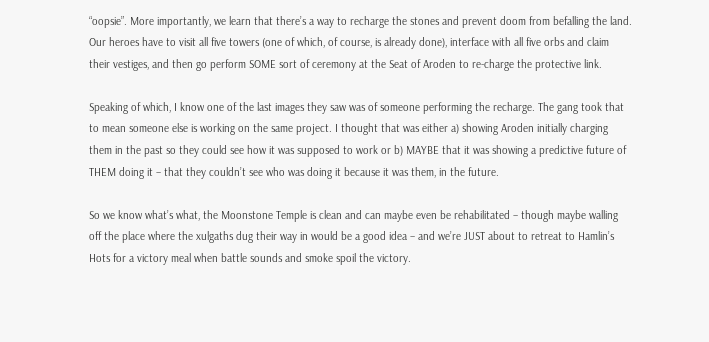“oopsie”. More importantly, we learn that there’s a way to recharge the stones and prevent doom from befalling the land. Our heroes have to visit all five towers (one of which, of course, is already done), interface with all five orbs and claim their vestiges, and then go perform SOME sort of ceremony at the Seat of Aroden to re-charge the protective link.

Speaking of which, I know one of the last images they saw was of someone performing the recharge. The gang took that to mean someone else is working on the same project. I thought that was either a) showing Aroden initially charging them in the past so they could see how it was supposed to work or b) MAYBE that it was showing a predictive future of THEM doing it – that they couldn’t see who was doing it because it was them, in the future.

So we know what’s what, the Moonstone Temple is clean and can maybe even be rehabilitated – though maybe walling off the place where the xulgaths dug their way in would be a good idea – and we’re JUST about to retreat to Hamlin’s Hots for a victory meal when battle sounds and smoke spoil the victory.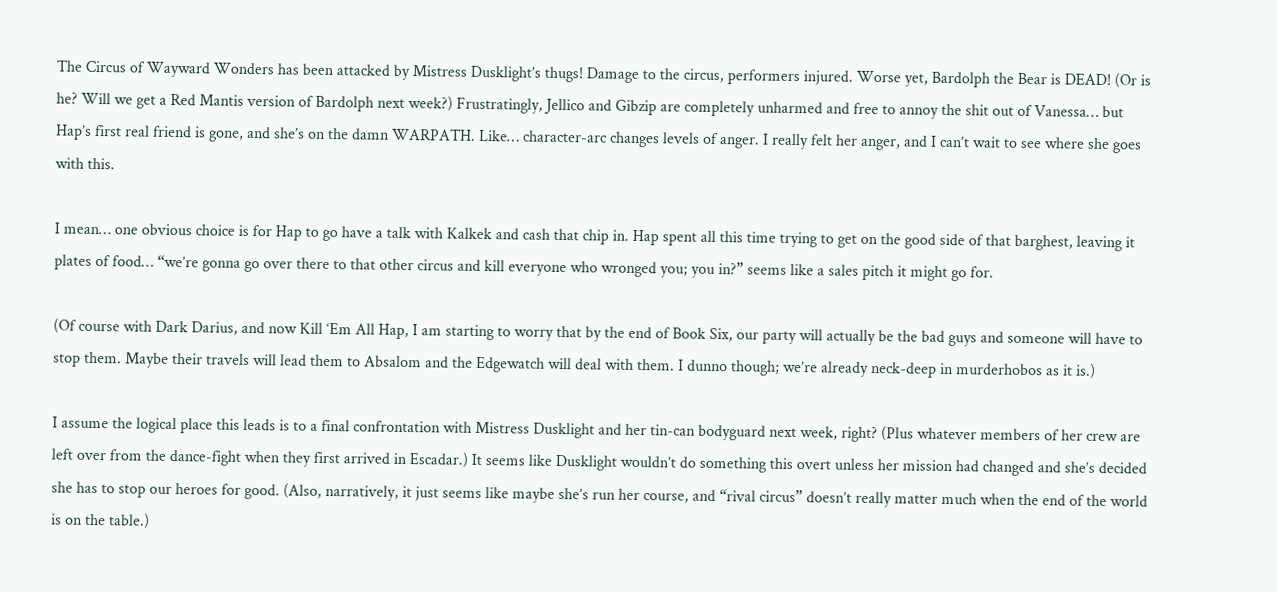The Circus of Wayward Wonders has been attacked by Mistress Dusklight’s thugs! Damage to the circus, performers injured. Worse yet, Bardolph the Bear is DEAD! (Or is he? Will we get a Red Mantis version of Bardolph next week?) Frustratingly, Jellico and Gibzip are completely unharmed and free to annoy the shit out of Vanessa… but Hap’s first real friend is gone, and she’s on the damn WARPATH. Like… character-arc changes levels of anger. I really felt her anger, and I can’t wait to see where she goes with this.

I mean… one obvious choice is for Hap to go have a talk with Kalkek and cash that chip in. Hap spent all this time trying to get on the good side of that barghest, leaving it plates of food… “we’re gonna go over there to that other circus and kill everyone who wronged you; you in?” seems like a sales pitch it might go for.

(Of course with Dark Darius, and now Kill ‘Em All Hap, I am starting to worry that by the end of Book Six, our party will actually be the bad guys and someone will have to stop them. Maybe their travels will lead them to Absalom and the Edgewatch will deal with them. I dunno though; we’re already neck-deep in murderhobos as it is.)

I assume the logical place this leads is to a final confrontation with Mistress Dusklight and her tin-can bodyguard next week, right? (Plus whatever members of her crew are left over from the dance-fight when they first arrived in Escadar.) It seems like Dusklight wouldn’t do something this overt unless her mission had changed and she’s decided she has to stop our heroes for good. (Also, narratively, it just seems like maybe she’s run her course, and “rival circus” doesn’t really matter much when the end of the world is on the table.)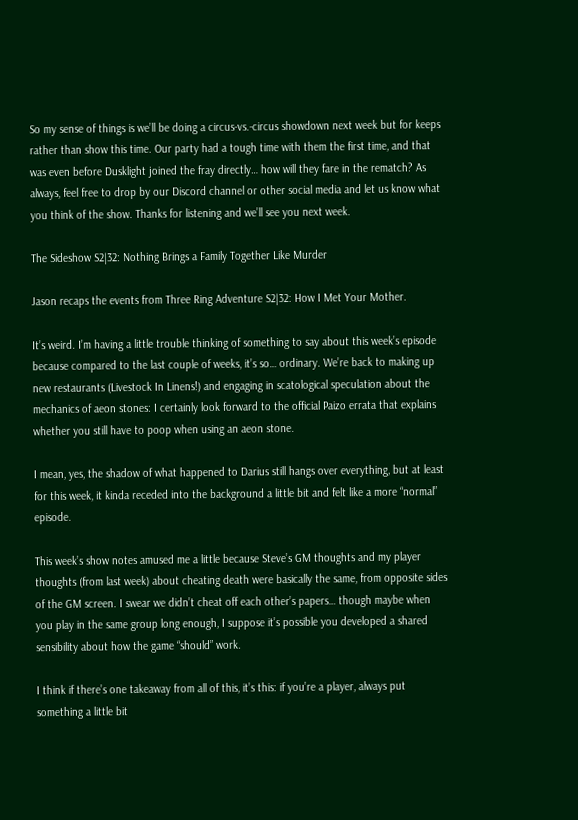So my sense of things is we’ll be doing a circus-vs.-circus showdown next week but for keeps rather than show this time. Our party had a tough time with them the first time, and that was even before Dusklight joined the fray directly… how will they fare in the rematch? As always, feel free to drop by our Discord channel or other social media and let us know what you think of the show. Thanks for listening and we’ll see you next week.

The Sideshow S2|32: Nothing Brings a Family Together Like Murder

Jason recaps the events from Three Ring Adventure S2|32: How I Met Your Mother.

It’s weird. I’m having a little trouble thinking of something to say about this week’s episode because compared to the last couple of weeks, it’s so… ordinary. We’re back to making up new restaurants (Livestock In Linens!) and engaging in scatological speculation about the mechanics of aeon stones: I certainly look forward to the official Paizo errata that explains whether you still have to poop when using an aeon stone.

I mean, yes, the shadow of what happened to Darius still hangs over everything, but at least for this week, it kinda receded into the background a little bit and felt like a more “normal” episode.

This week’s show notes amused me a little because Steve’s GM thoughts and my player thoughts (from last week) about cheating death were basically the same, from opposite sides of the GM screen. I swear we didn’t cheat off each other’s papers… though maybe when you play in the same group long enough, I suppose it’s possible you developed a shared sensibility about how the game “should” work.

I think if there’s one takeaway from all of this, it’s this: if you’re a player, always put something a little bit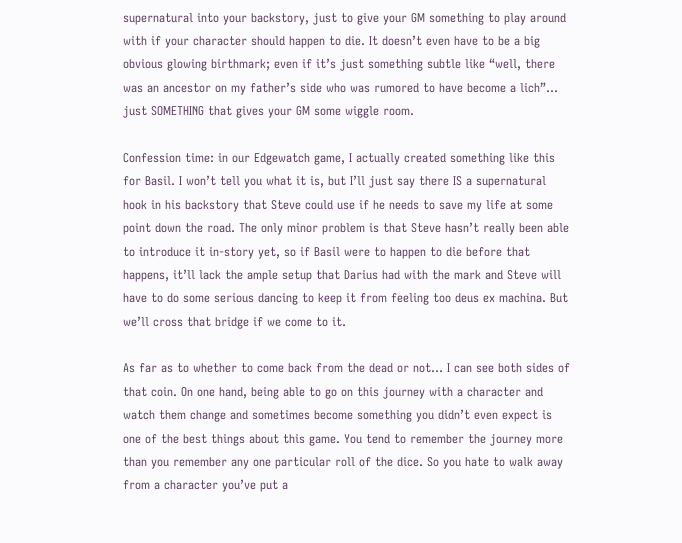supernatural into your backstory, just to give your GM something to play around with if your character should happen to die. It doesn’t even have to be a big obvious glowing birthmark; even if it’s just something subtle like “well, there was an ancestor on my father’s side who was rumored to have become a lich”… just SOMETHING that gives your GM some wiggle room.

Confession time: in our Edgewatch game, I actually created something like this for Basil. I won’t tell you what it is, but I’ll just say there IS a supernatural hook in his backstory that Steve could use if he needs to save my life at some point down the road. The only minor problem is that Steve hasn’t really been able to introduce it in-story yet, so if Basil were to happen to die before that happens, it’ll lack the ample setup that Darius had with the mark and Steve will have to do some serious dancing to keep it from feeling too deus ex machina. But we’ll cross that bridge if we come to it.

As far as to whether to come back from the dead or not… I can see both sides of that coin. On one hand, being able to go on this journey with a character and watch them change and sometimes become something you didn’t even expect is one of the best things about this game. You tend to remember the journey more than you remember any one particular roll of the dice. So you hate to walk away from a character you’ve put a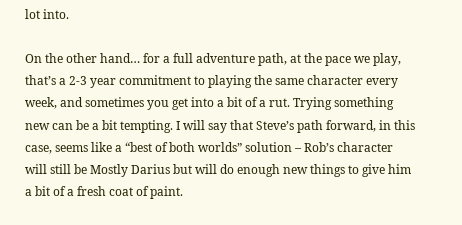lot into.

On the other hand… for a full adventure path, at the pace we play, that’s a 2-3 year commitment to playing the same character every week, and sometimes you get into a bit of a rut. Trying something new can be a bit tempting. I will say that Steve’s path forward, in this case, seems like a “best of both worlds” solution – Rob’s character will still be Mostly Darius but will do enough new things to give him a bit of a fresh coat of paint.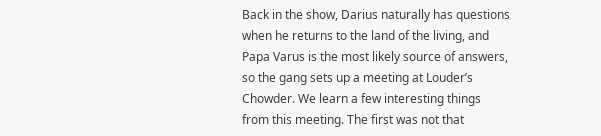Back in the show, Darius naturally has questions when he returns to the land of the living, and Papa Varus is the most likely source of answers, so the gang sets up a meeting at Louder’s Chowder. We learn a few interesting things from this meeting. The first was not that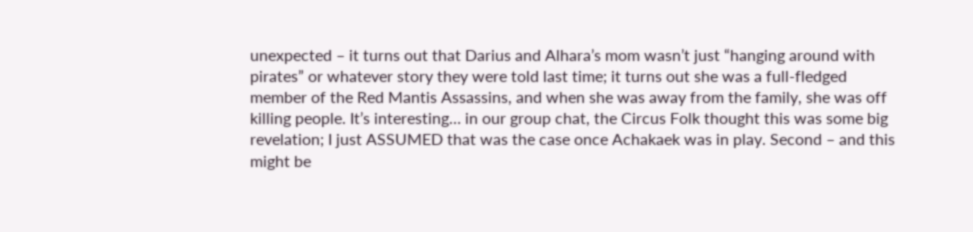unexpected – it turns out that Darius and Alhara’s mom wasn’t just “hanging around with pirates” or whatever story they were told last time; it turns out she was a full-fledged member of the Red Mantis Assassins, and when she was away from the family, she was off killing people. It’s interesting… in our group chat, the Circus Folk thought this was some big revelation; I just ASSUMED that was the case once Achakaek was in play. Second – and this might be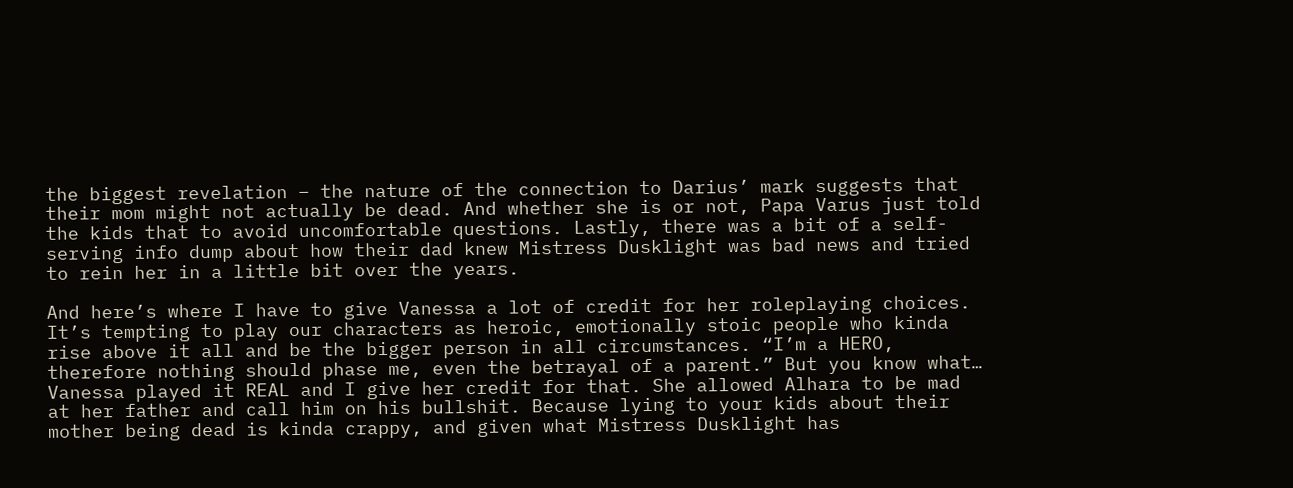the biggest revelation – the nature of the connection to Darius’ mark suggests that their mom might not actually be dead. And whether she is or not, Papa Varus just told the kids that to avoid uncomfortable questions. Lastly, there was a bit of a self-serving info dump about how their dad knew Mistress Dusklight was bad news and tried to rein her in a little bit over the years.

And here’s where I have to give Vanessa a lot of credit for her roleplaying choices. It’s tempting to play our characters as heroic, emotionally stoic people who kinda rise above it all and be the bigger person in all circumstances. “I’m a HERO, therefore nothing should phase me, even the betrayal of a parent.” But you know what… Vanessa played it REAL and I give her credit for that. She allowed Alhara to be mad at her father and call him on his bullshit. Because lying to your kids about their mother being dead is kinda crappy, and given what Mistress Dusklight has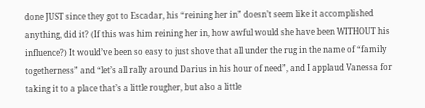done JUST since they got to Escadar, his “reining her in” doesn’t seem like it accomplished anything, did it? (If this was him reining her in, how awful would she have been WITHOUT his influence?) It would’ve been so easy to just shove that all under the rug in the name of “family togetherness” and “let’s all rally around Darius in his hour of need”, and I applaud Vanessa for taking it to a place that’s a little rougher, but also a little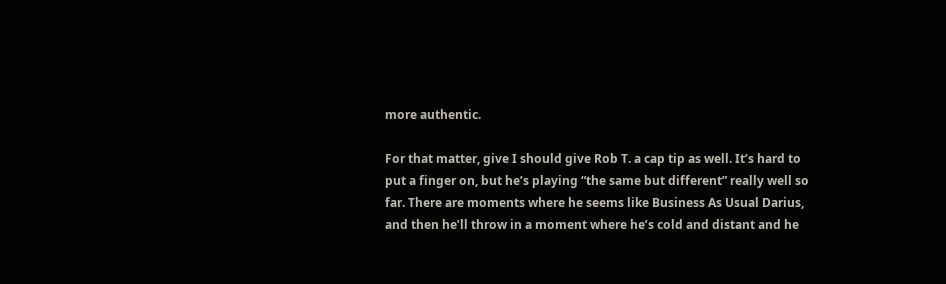more authentic.

For that matter, give I should give Rob T. a cap tip as well. It’s hard to put a finger on, but he’s playing “the same but different” really well so far. There are moments where he seems like Business As Usual Darius, and then he’ll throw in a moment where he’s cold and distant and he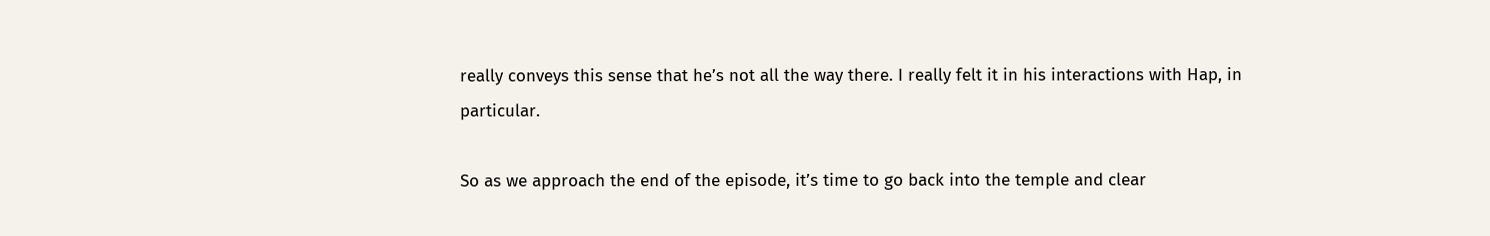really conveys this sense that he’s not all the way there. I really felt it in his interactions with Hap, in particular.

So as we approach the end of the episode, it’s time to go back into the temple and clear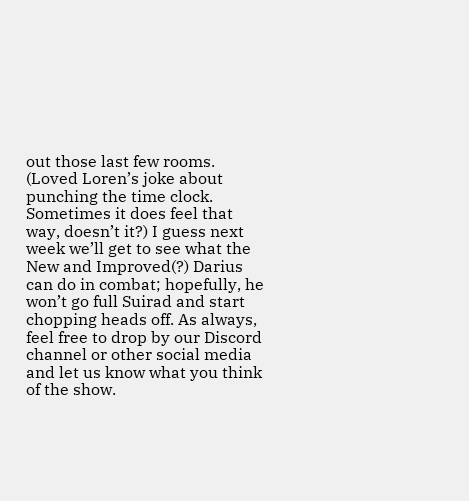out those last few rooms. (Loved Loren’s joke about punching the time clock. Sometimes it does feel that way, doesn’t it?) I guess next week we’ll get to see what the New and Improved(?) Darius can do in combat; hopefully, he won’t go full Suirad and start chopping heads off. As always, feel free to drop by our Discord channel or other social media and let us know what you think of the show.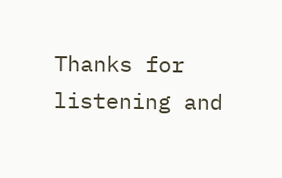Thanks for listening and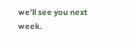we’ll see you next week.